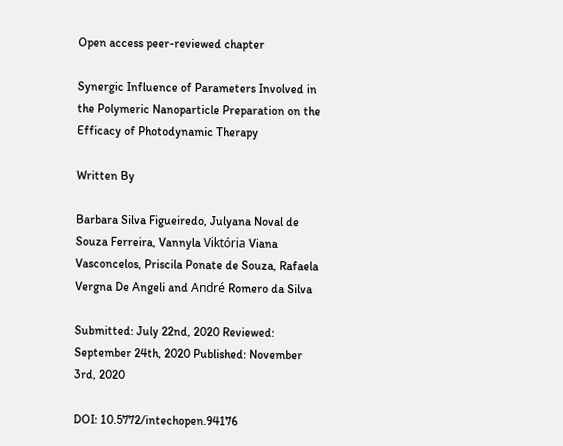Open access peer-reviewed chapter

Synergic Influence of Parameters Involved in the Polymeric Nanoparticle Preparation on the Efficacy of Photodynamic Therapy

Written By

Barbara Silva Figueiredo, Julyana Noval de Souza Ferreira, Vannyla Viktória Viana Vasconcelos, Priscila Ponate de Souza, Rafaela Vergna De Angeli and André Romero da Silva

Submitted: July 22nd, 2020 Reviewed: September 24th, 2020 Published: November 3rd, 2020

DOI: 10.5772/intechopen.94176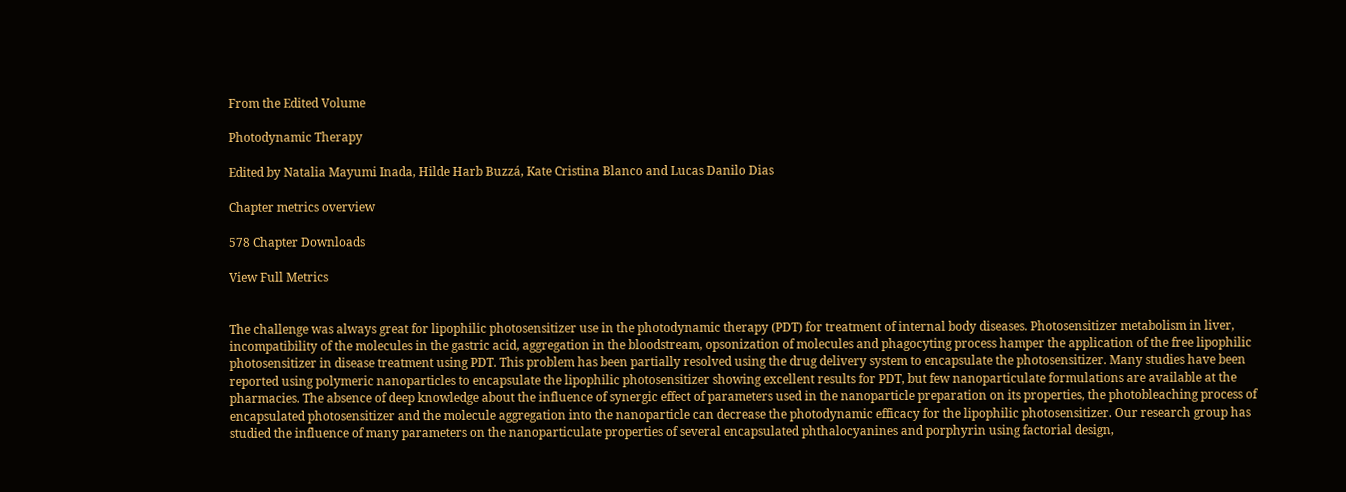From the Edited Volume

Photodynamic Therapy

Edited by Natalia Mayumi Inada, Hilde Harb Buzzá, Kate Cristina Blanco and Lucas Danilo Dias

Chapter metrics overview

578 Chapter Downloads

View Full Metrics


The challenge was always great for lipophilic photosensitizer use in the photodynamic therapy (PDT) for treatment of internal body diseases. Photosensitizer metabolism in liver, incompatibility of the molecules in the gastric acid, aggregation in the bloodstream, opsonization of molecules and phagocyting process hamper the application of the free lipophilic photosensitizer in disease treatment using PDT. This problem has been partially resolved using the drug delivery system to encapsulate the photosensitizer. Many studies have been reported using polymeric nanoparticles to encapsulate the lipophilic photosensitizer showing excellent results for PDT, but few nanoparticulate formulations are available at the pharmacies. The absence of deep knowledge about the influence of synergic effect of parameters used in the nanoparticle preparation on its properties, the photobleaching process of encapsulated photosensitizer and the molecule aggregation into the nanoparticle can decrease the photodynamic efficacy for the lipophilic photosensitizer. Our research group has studied the influence of many parameters on the nanoparticulate properties of several encapsulated phthalocyanines and porphyrin using factorial design,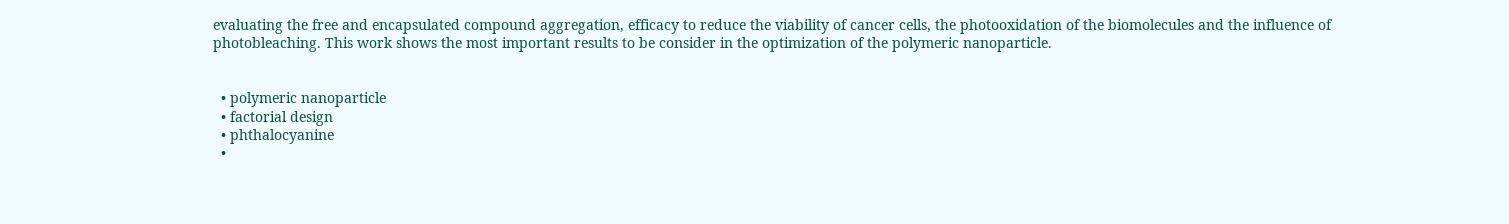evaluating the free and encapsulated compound aggregation, efficacy to reduce the viability of cancer cells, the photooxidation of the biomolecules and the influence of photobleaching. This work shows the most important results to be consider in the optimization of the polymeric nanoparticle.


  • polymeric nanoparticle
  • factorial design
  • phthalocyanine
  •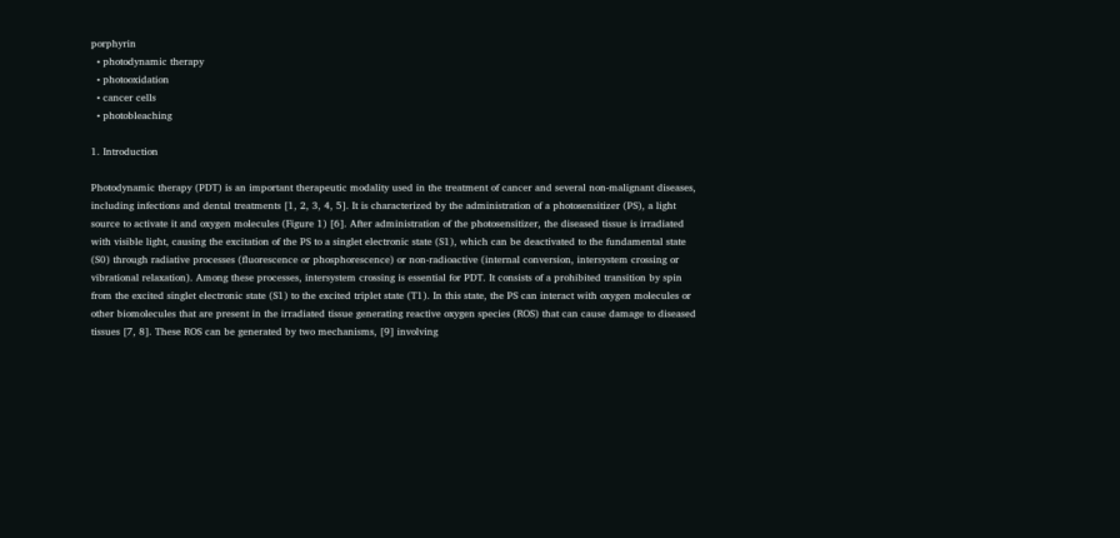porphyrin
  • photodynamic therapy
  • photooxidation
  • cancer cells
  • photobleaching

1. Introduction

Photodynamic therapy (PDT) is an important therapeutic modality used in the treatment of cancer and several non-malignant diseases, including infections and dental treatments [1, 2, 3, 4, 5]. It is characterized by the administration of a photosensitizer (PS), a light source to activate it and oxygen molecules (Figure 1) [6]. After administration of the photosensitizer, the diseased tissue is irradiated with visible light, causing the excitation of the PS to a singlet electronic state (S1), which can be deactivated to the fundamental state (S0) through radiative processes (fluorescence or phosphorescence) or non-radioactive (internal conversion, intersystem crossing or vibrational relaxation). Among these processes, intersystem crossing is essential for PDT. It consists of a prohibited transition by spin from the excited singlet electronic state (S1) to the excited triplet state (T1). In this state, the PS can interact with oxygen molecules or other biomolecules that are present in the irradiated tissue generating reactive oxygen species (ROS) that can cause damage to diseased tissues [7, 8]. These ROS can be generated by two mechanisms, [9] involving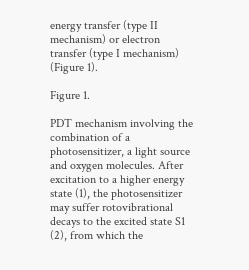energy transfer (type II mechanism) or electron transfer (type I mechanism) (Figure 1).

Figure 1.

PDT mechanism involving the combination of a photosensitizer, a light source and oxygen molecules. After excitation to a higher energy state (1), the photosensitizer may suffer rotovibrational decays to the excited state S1 (2), from which the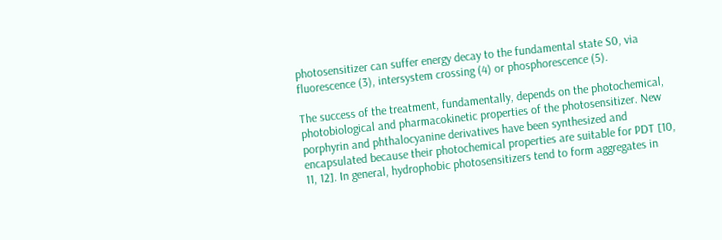photosensitizer can suffer energy decay to the fundamental state S0, via fluorescence (3), intersystem crossing (4) or phosphorescence (5).

The success of the treatment, fundamentally, depends on the photochemical, photobiological and pharmacokinetic properties of the photosensitizer. New porphyrin and phthalocyanine derivatives have been synthesized and encapsulated because their photochemical properties are suitable for PDT [10, 11, 12]. In general, hydrophobic photosensitizers tend to form aggregates in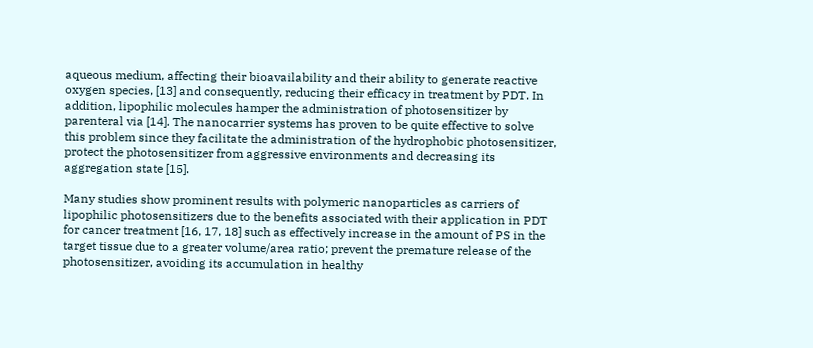aqueous medium, affecting their bioavailability and their ability to generate reactive oxygen species, [13] and consequently, reducing their efficacy in treatment by PDT. In addition, lipophilic molecules hamper the administration of photosensitizer by parenteral via [14]. The nanocarrier systems has proven to be quite effective to solve this problem since they facilitate the administration of the hydrophobic photosensitizer, protect the photosensitizer from aggressive environments and decreasing its aggregation state [15].

Many studies show prominent results with polymeric nanoparticles as carriers of lipophilic photosensitizers due to the benefits associated with their application in PDT for cancer treatment [16, 17, 18] such as effectively increase in the amount of PS in the target tissue due to a greater volume/area ratio; prevent the premature release of the photosensitizer, avoiding its accumulation in healthy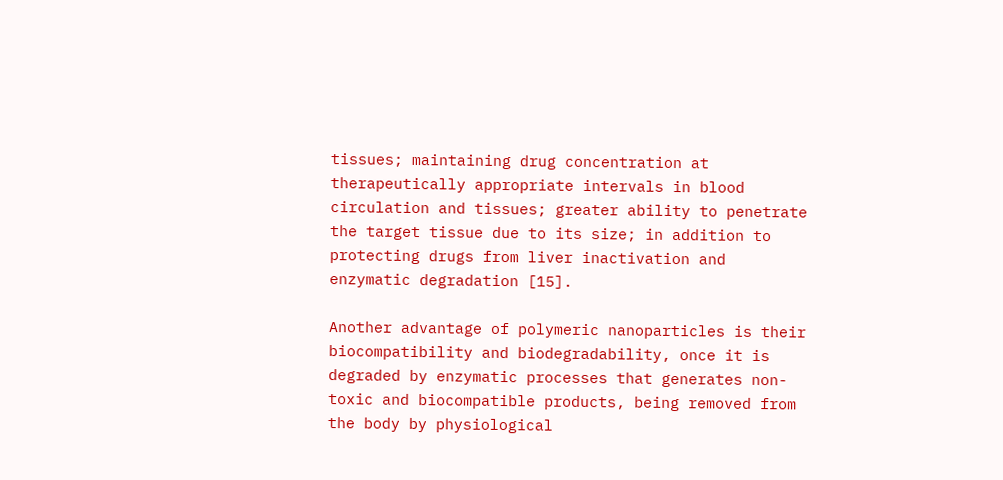tissues; maintaining drug concentration at therapeutically appropriate intervals in blood circulation and tissues; greater ability to penetrate the target tissue due to its size; in addition to protecting drugs from liver inactivation and enzymatic degradation [15].

Another advantage of polymeric nanoparticles is their biocompatibility and biodegradability, once it is degraded by enzymatic processes that generates non-toxic and biocompatible products, being removed from the body by physiological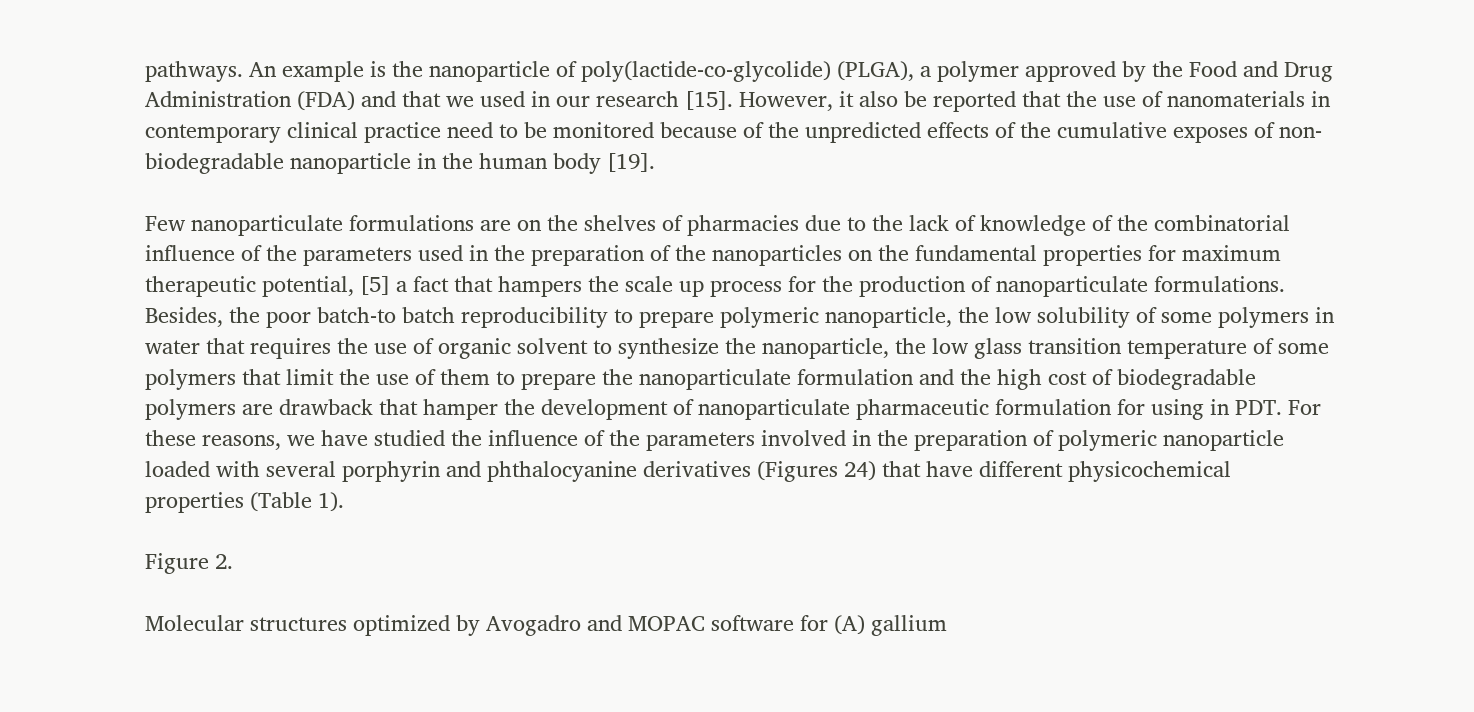pathways. An example is the nanoparticle of poly(lactide-co-glycolide) (PLGA), a polymer approved by the Food and Drug Administration (FDA) and that we used in our research [15]. However, it also be reported that the use of nanomaterials in contemporary clinical practice need to be monitored because of the unpredicted effects of the cumulative exposes of non-biodegradable nanoparticle in the human body [19].

Few nanoparticulate formulations are on the shelves of pharmacies due to the lack of knowledge of the combinatorial influence of the parameters used in the preparation of the nanoparticles on the fundamental properties for maximum therapeutic potential, [5] a fact that hampers the scale up process for the production of nanoparticulate formulations. Besides, the poor batch-to batch reproducibility to prepare polymeric nanoparticle, the low solubility of some polymers in water that requires the use of organic solvent to synthesize the nanoparticle, the low glass transition temperature of some polymers that limit the use of them to prepare the nanoparticulate formulation and the high cost of biodegradable polymers are drawback that hamper the development of nanoparticulate pharmaceutic formulation for using in PDT. For these reasons, we have studied the influence of the parameters involved in the preparation of polymeric nanoparticle loaded with several porphyrin and phthalocyanine derivatives (Figures 24) that have different physicochemical properties (Table 1).

Figure 2.

Molecular structures optimized by Avogadro and MOPAC software for (A) gallium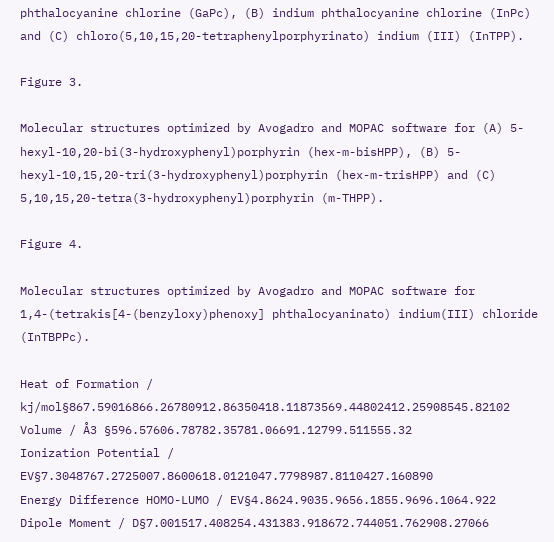phthalocyanine chlorine (GaPc), (B) indium phthalocyanine chlorine (InPc) and (C) chloro(5,10,15,20-tetraphenylporphyrinato) indium (III) (InTPP).

Figure 3.

Molecular structures optimized by Avogadro and MOPAC software for (A) 5-hexyl-10,20-bi(3-hydroxyphenyl)porphyrin (hex-m-bisHPP), (B) 5-hexyl-10,15,20-tri(3-hydroxyphenyl)porphyrin (hex-m-trisHPP) and (C) 5,10,15,20-tetra(3-hydroxyphenyl)porphyrin (m-THPP).

Figure 4.

Molecular structures optimized by Avogadro and MOPAC software for 1,4-(tetrakis[4-(benzyloxy)phenoxy] phthalocyaninato) indium(III) chloride (InTBPPc).

Heat of Formation / kj/mol§867.59016866.26780912.86350418.11873569.44802412.25908545.82102
Volume / Å3 §596.57606.78782.35781.06691.12799.511555.32
Ionization Potential / EV§7.3048767.2725007.8600618.0121047.7798987.8110427.160890
Energy Difference HOMO-LUMO / EV§4.8624.9035.9656.1855.9696.1064.922
Dipole Moment / D§7.001517.408254.431383.918672.744051.762908.27066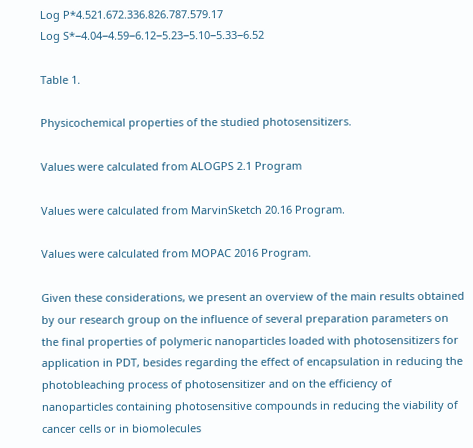Log P*4.521.672.336.826.787.579.17
Log S*−4.04−4.59−6.12−5.23−5.10−5.33−6.52

Table 1.

Physicochemical properties of the studied photosensitizers.

Values were calculated from ALOGPS 2.1 Program

Values were calculated from MarvinSketch 20.16 Program.

Values were calculated from MOPAC 2016 Program.

Given these considerations, we present an overview of the main results obtained by our research group on the influence of several preparation parameters on the final properties of polymeric nanoparticles loaded with photosensitizers for application in PDT, besides regarding the effect of encapsulation in reducing the photobleaching process of photosensitizer and on the efficiency of nanoparticles containing photosensitive compounds in reducing the viability of cancer cells or in biomolecules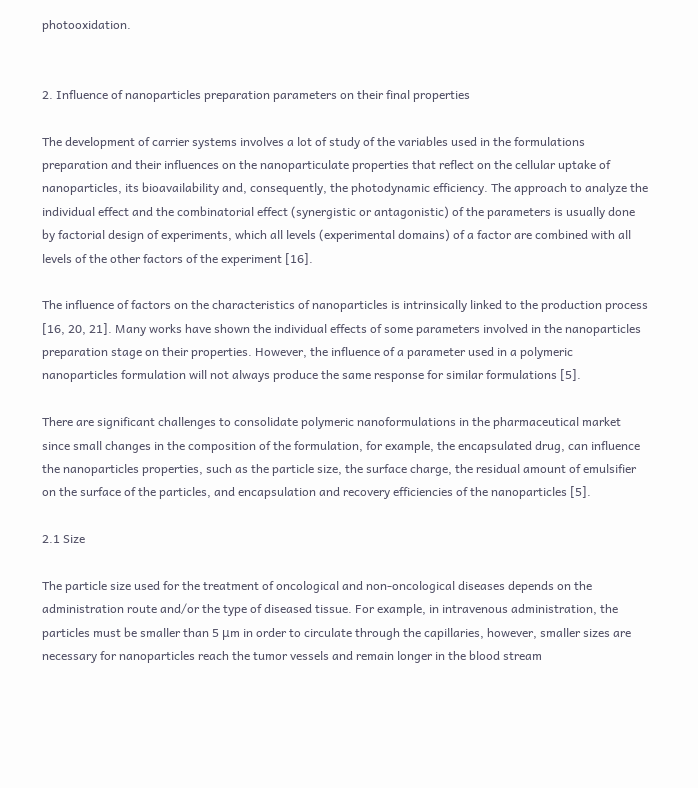photooxidation.


2. Influence of nanoparticles preparation parameters on their final properties

The development of carrier systems involves a lot of study of the variables used in the formulations preparation and their influences on the nanoparticulate properties that reflect on the cellular uptake of nanoparticles, its bioavailability and, consequently, the photodynamic efficiency. The approach to analyze the individual effect and the combinatorial effect (synergistic or antagonistic) of the parameters is usually done by factorial design of experiments, which all levels (experimental domains) of a factor are combined with all levels of the other factors of the experiment [16].

The influence of factors on the characteristics of nanoparticles is intrinsically linked to the production process [16, 20, 21]. Many works have shown the individual effects of some parameters involved in the nanoparticles preparation stage on their properties. However, the influence of a parameter used in a polymeric nanoparticles formulation will not always produce the same response for similar formulations [5].

There are significant challenges to consolidate polymeric nanoformulations in the pharmaceutical market since small changes in the composition of the formulation, for example, the encapsulated drug, can influence the nanoparticles properties, such as the particle size, the surface charge, the residual amount of emulsifier on the surface of the particles, and encapsulation and recovery efficiencies of the nanoparticles [5].

2.1 Size

The particle size used for the treatment of oncological and non-oncological diseases depends on the administration route and/or the type of diseased tissue. For example, in intravenous administration, the particles must be smaller than 5 μm in order to circulate through the capillaries, however, smaller sizes are necessary for nanoparticles reach the tumor vessels and remain longer in the blood stream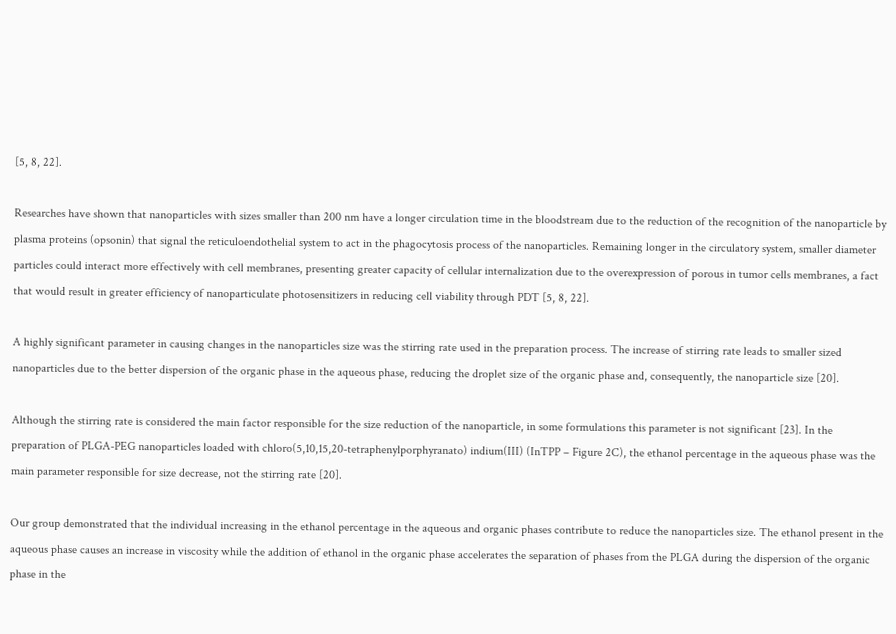[5, 8, 22].

Researches have shown that nanoparticles with sizes smaller than 200 nm have a longer circulation time in the bloodstream due to the reduction of the recognition of the nanoparticle by plasma proteins (opsonin) that signal the reticuloendothelial system to act in the phagocytosis process of the nanoparticles. Remaining longer in the circulatory system, smaller diameter particles could interact more effectively with cell membranes, presenting greater capacity of cellular internalization due to the overexpression of porous in tumor cells membranes, a fact that would result in greater efficiency of nanoparticulate photosensitizers in reducing cell viability through PDT [5, 8, 22].

A highly significant parameter in causing changes in the nanoparticles size was the stirring rate used in the preparation process. The increase of stirring rate leads to smaller sized nanoparticles due to the better dispersion of the organic phase in the aqueous phase, reducing the droplet size of the organic phase and, consequently, the nanoparticle size [20].

Although the stirring rate is considered the main factor responsible for the size reduction of the nanoparticle, in some formulations this parameter is not significant [23]. In the preparation of PLGA-PEG nanoparticles loaded with chloro(5,10,15,20-tetraphenylporphyranato) indium(III) (InTPP – Figure 2C), the ethanol percentage in the aqueous phase was the main parameter responsible for size decrease, not the stirring rate [20].

Our group demonstrated that the individual increasing in the ethanol percentage in the aqueous and organic phases contribute to reduce the nanoparticles size. The ethanol present in the aqueous phase causes an increase in viscosity while the addition of ethanol in the organic phase accelerates the separation of phases from the PLGA during the dispersion of the organic phase in the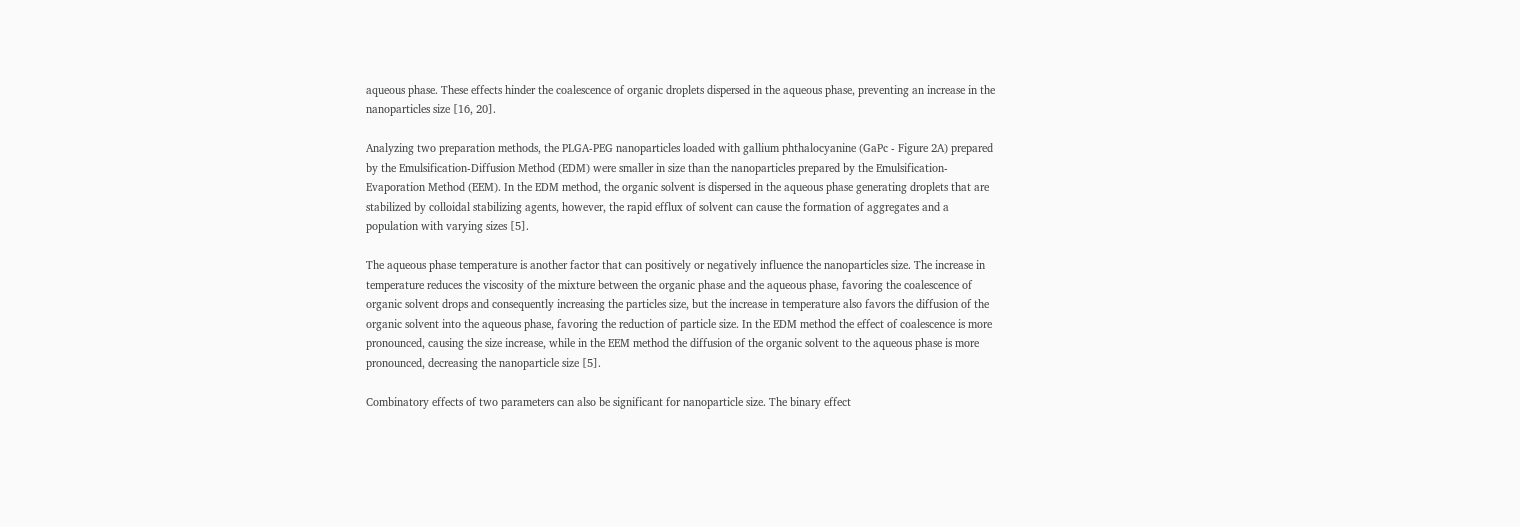aqueous phase. These effects hinder the coalescence of organic droplets dispersed in the aqueous phase, preventing an increase in the nanoparticles size [16, 20].

Analyzing two preparation methods, the PLGA-PEG nanoparticles loaded with gallium phthalocyanine (GaPc - Figure 2A) prepared by the Emulsification-Diffusion Method (EDM) were smaller in size than the nanoparticles prepared by the Emulsification-Evaporation Method (EEM). In the EDM method, the organic solvent is dispersed in the aqueous phase generating droplets that are stabilized by colloidal stabilizing agents, however, the rapid efflux of solvent can cause the formation of aggregates and a population with varying sizes [5].

The aqueous phase temperature is another factor that can positively or negatively influence the nanoparticles size. The increase in temperature reduces the viscosity of the mixture between the organic phase and the aqueous phase, favoring the coalescence of organic solvent drops and consequently increasing the particles size, but the increase in temperature also favors the diffusion of the organic solvent into the aqueous phase, favoring the reduction of particle size. In the EDM method the effect of coalescence is more pronounced, causing the size increase, while in the EEM method the diffusion of the organic solvent to the aqueous phase is more pronounced, decreasing the nanoparticle size [5].

Combinatory effects of two parameters can also be significant for nanoparticle size. The binary effect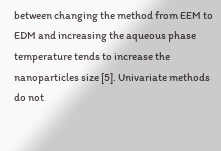between changing the method from EEM to EDM and increasing the aqueous phase temperature tends to increase the nanoparticles size [5]. Univariate methods do not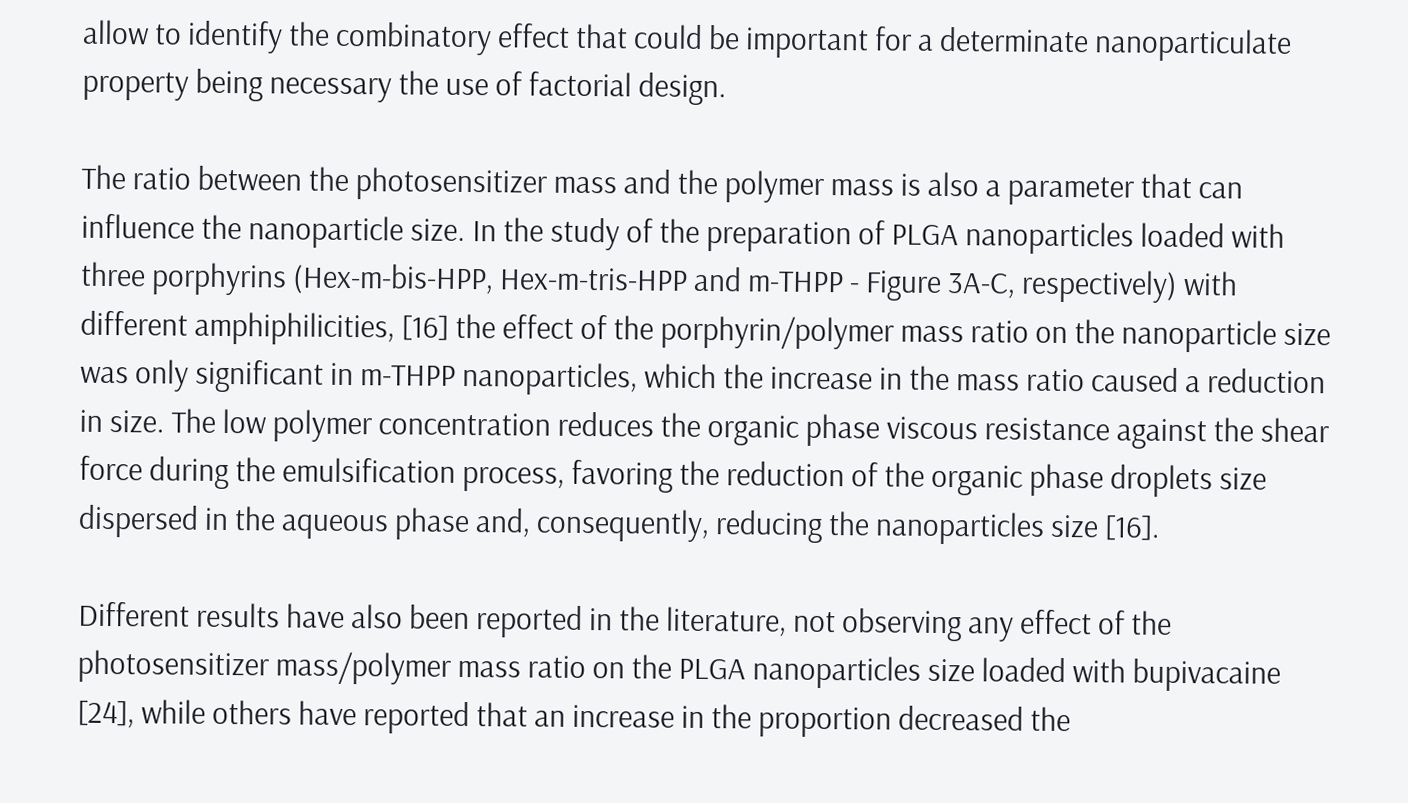allow to identify the combinatory effect that could be important for a determinate nanoparticulate property being necessary the use of factorial design.

The ratio between the photosensitizer mass and the polymer mass is also a parameter that can influence the nanoparticle size. In the study of the preparation of PLGA nanoparticles loaded with three porphyrins (Hex-m-bis-HPP, Hex-m-tris-HPP and m-THPP - Figure 3A-C, respectively) with different amphiphilicities, [16] the effect of the porphyrin/polymer mass ratio on the nanoparticle size was only significant in m-THPP nanoparticles, which the increase in the mass ratio caused a reduction in size. The low polymer concentration reduces the organic phase viscous resistance against the shear force during the emulsification process, favoring the reduction of the organic phase droplets size dispersed in the aqueous phase and, consequently, reducing the nanoparticles size [16].

Different results have also been reported in the literature, not observing any effect of the photosensitizer mass/polymer mass ratio on the PLGA nanoparticles size loaded with bupivacaine [24], while others have reported that an increase in the proportion decreased the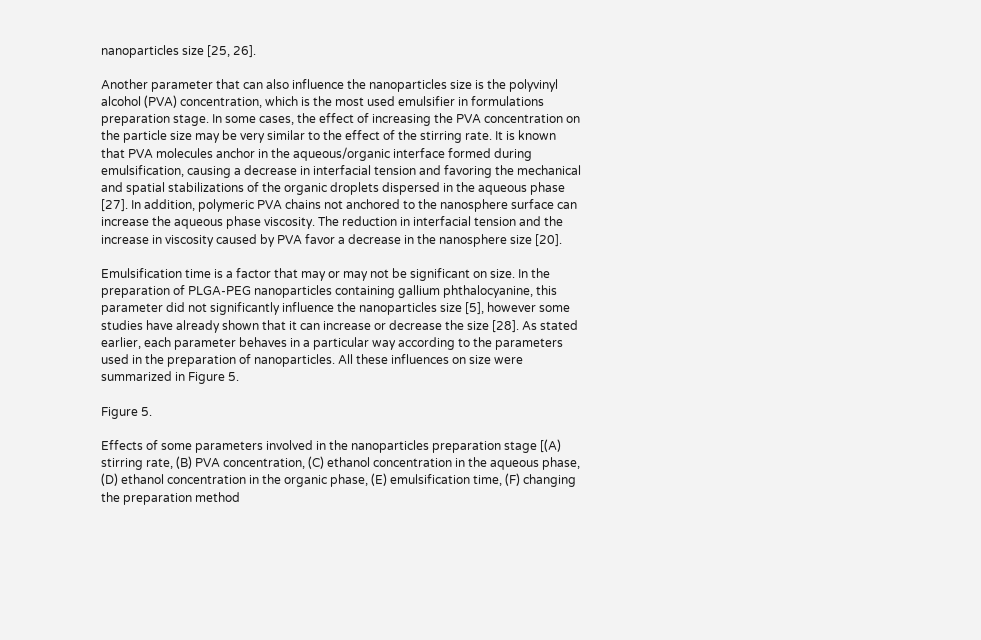nanoparticles size [25, 26].

Another parameter that can also influence the nanoparticles size is the polyvinyl alcohol (PVA) concentration, which is the most used emulsifier in formulations preparation stage. In some cases, the effect of increasing the PVA concentration on the particle size may be very similar to the effect of the stirring rate. It is known that PVA molecules anchor in the aqueous/organic interface formed during emulsification, causing a decrease in interfacial tension and favoring the mechanical and spatial stabilizations of the organic droplets dispersed in the aqueous phase [27]. In addition, polymeric PVA chains not anchored to the nanosphere surface can increase the aqueous phase viscosity. The reduction in interfacial tension and the increase in viscosity caused by PVA favor a decrease in the nanosphere size [20].

Emulsification time is a factor that may or may not be significant on size. In the preparation of PLGA-PEG nanoparticles containing gallium phthalocyanine, this parameter did not significantly influence the nanoparticles size [5], however some studies have already shown that it can increase or decrease the size [28]. As stated earlier, each parameter behaves in a particular way according to the parameters used in the preparation of nanoparticles. All these influences on size were summarized in Figure 5.

Figure 5.

Effects of some parameters involved in the nanoparticles preparation stage [(A) stirring rate, (B) PVA concentration, (C) ethanol concentration in the aqueous phase, (D) ethanol concentration in the organic phase, (E) emulsification time, (F) changing the preparation method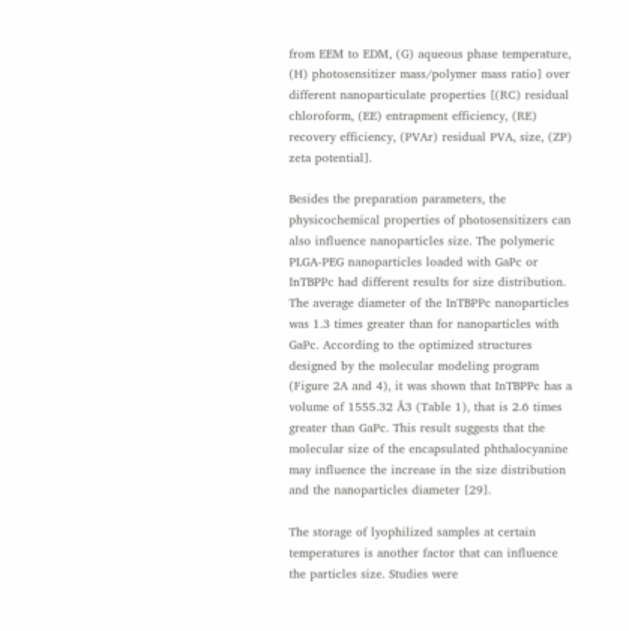from EEM to EDM, (G) aqueous phase temperature, (H) photosensitizer mass/polymer mass ratio] over different nanoparticulate properties [(RC) residual chloroform, (EE) entrapment efficiency, (RE) recovery efficiency, (PVAr) residual PVA, size, (ZP) zeta potential].

Besides the preparation parameters, the physicochemical properties of photosensitizers can also influence nanoparticles size. The polymeric PLGA-PEG nanoparticles loaded with GaPc or InTBPPc had different results for size distribution. The average diameter of the InTBPPc nanoparticles was 1.3 times greater than for nanoparticles with GaPc. According to the optimized structures designed by the molecular modeling program (Figure 2A and 4), it was shown that InTBPPc has a volume of 1555.32 Å3 (Table 1), that is 2.6 times greater than GaPc. This result suggests that the molecular size of the encapsulated phthalocyanine may influence the increase in the size distribution and the nanoparticles diameter [29].

The storage of lyophilized samples at certain temperatures is another factor that can influence the particles size. Studies were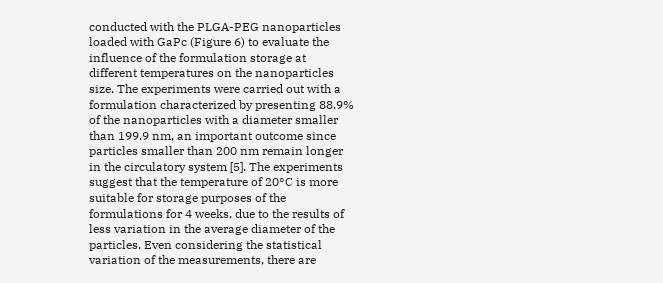conducted with the PLGA-PEG nanoparticles loaded with GaPc (Figure 6) to evaluate the influence of the formulation storage at different temperatures on the nanoparticles size. The experiments were carried out with a formulation characterized by presenting 88.9% of the nanoparticles with a diameter smaller than 199.9 nm, an important outcome since particles smaller than 200 nm remain longer in the circulatory system [5]. The experiments suggest that the temperature of 20°C is more suitable for storage purposes of the formulations for 4 weeks, due to the results of less variation in the average diameter of the particles. Even considering the statistical variation of the measurements, there are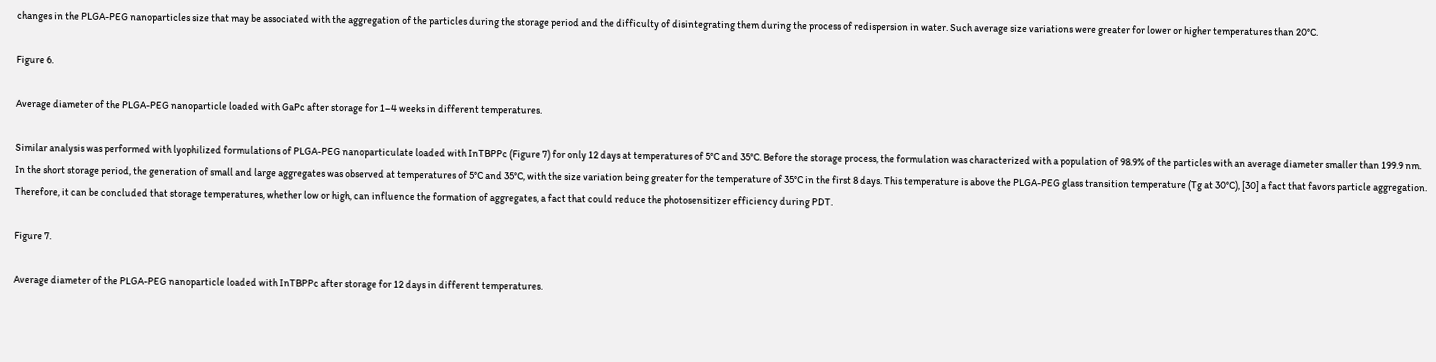changes in the PLGA-PEG nanoparticles size that may be associated with the aggregation of the particles during the storage period and the difficulty of disintegrating them during the process of redispersion in water. Such average size variations were greater for lower or higher temperatures than 20°C.

Figure 6.

Average diameter of the PLGA-PEG nanoparticle loaded with GaPc after storage for 1–4 weeks in different temperatures.

Similar analysis was performed with lyophilized formulations of PLGA-PEG nanoparticulate loaded with InTBPPc (Figure 7) for only 12 days at temperatures of 5°C and 35°C. Before the storage process, the formulation was characterized with a population of 98.9% of the particles with an average diameter smaller than 199.9 nm. In the short storage period, the generation of small and large aggregates was observed at temperatures of 5°C and 35°C, with the size variation being greater for the temperature of 35°C in the first 8 days. This temperature is above the PLGA-PEG glass transition temperature (Tg at 30°C), [30] a fact that favors particle aggregation. Therefore, it can be concluded that storage temperatures, whether low or high, can influence the formation of aggregates, a fact that could reduce the photosensitizer efficiency during PDT.

Figure 7.

Average diameter of the PLGA-PEG nanoparticle loaded with InTBPPc after storage for 12 days in different temperatures.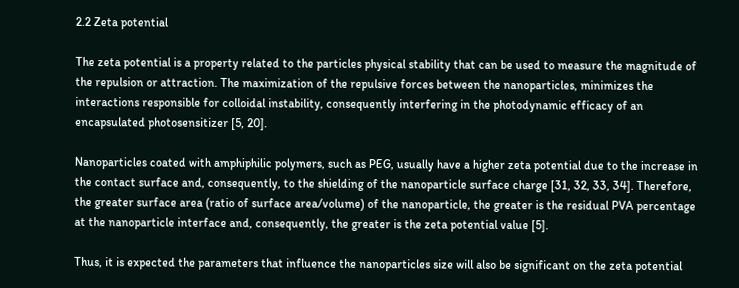2.2 Zeta potential

The zeta potential is a property related to the particles physical stability that can be used to measure the magnitude of the repulsion or attraction. The maximization of the repulsive forces between the nanoparticles, minimizes the interactions responsible for colloidal instability, consequently interfering in the photodynamic efficacy of an encapsulated photosensitizer [5, 20].

Nanoparticles coated with amphiphilic polymers, such as PEG, usually have a higher zeta potential due to the increase in the contact surface and, consequently, to the shielding of the nanoparticle surface charge [31, 32, 33, 34]. Therefore, the greater surface area (ratio of surface area/volume) of the nanoparticle, the greater is the residual PVA percentage at the nanoparticle interface and, consequently, the greater is the zeta potential value [5].

Thus, it is expected the parameters that influence the nanoparticles size will also be significant on the zeta potential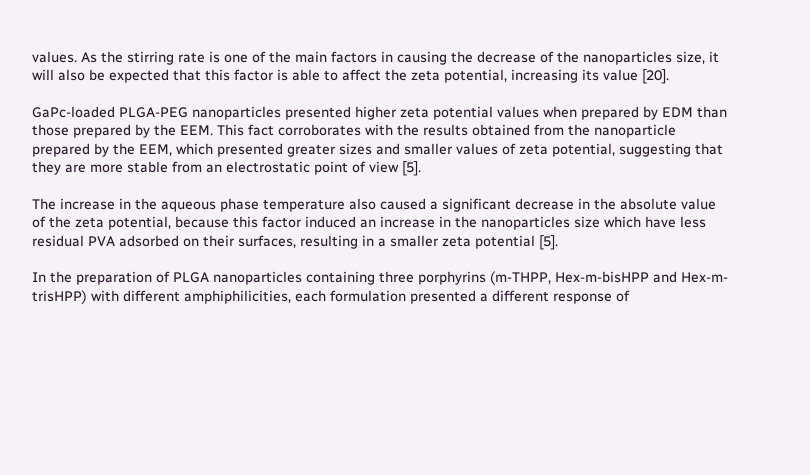values. As the stirring rate is one of the main factors in causing the decrease of the nanoparticles size, it will also be expected that this factor is able to affect the zeta potential, increasing its value [20].

GaPc-loaded PLGA-PEG nanoparticles presented higher zeta potential values when prepared by EDM than those prepared by the EEM. This fact corroborates with the results obtained from the nanoparticle prepared by the EEM, which presented greater sizes and smaller values of zeta potential, suggesting that they are more stable from an electrostatic point of view [5].

The increase in the aqueous phase temperature also caused a significant decrease in the absolute value of the zeta potential, because this factor induced an increase in the nanoparticles size which have less residual PVA adsorbed on their surfaces, resulting in a smaller zeta potential [5].

In the preparation of PLGA nanoparticles containing three porphyrins (m-THPP, Hex-m-bisHPP and Hex-m-trisHPP) with different amphiphilicities, each formulation presented a different response of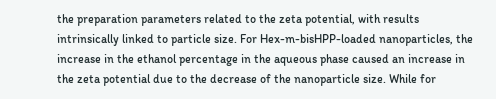the preparation parameters related to the zeta potential, with results intrinsically linked to particle size. For Hex-m-bisHPP-loaded nanoparticles, the increase in the ethanol percentage in the aqueous phase caused an increase in the zeta potential due to the decrease of the nanoparticle size. While for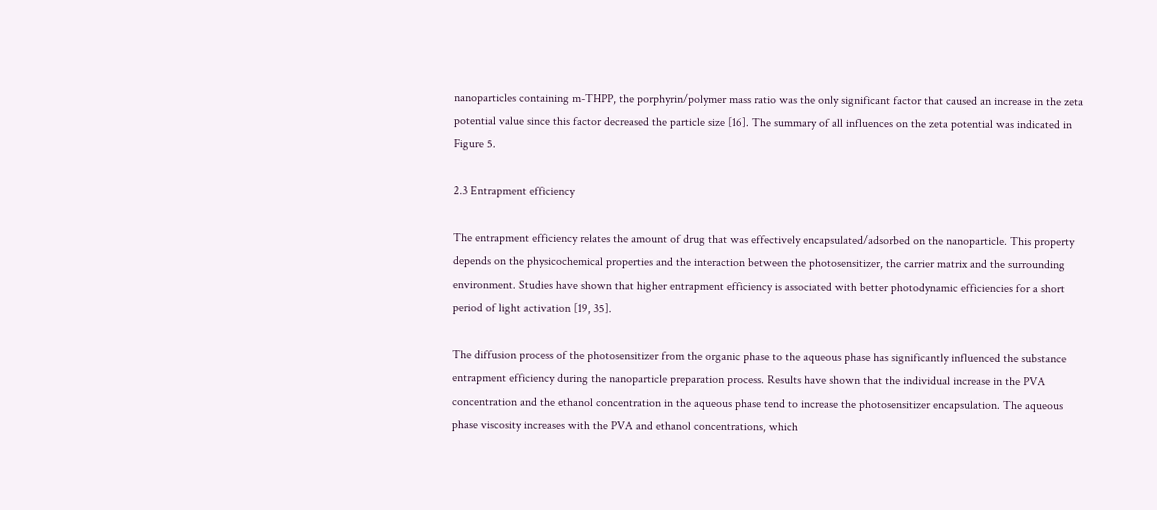nanoparticles containing m-THPP, the porphyrin/polymer mass ratio was the only significant factor that caused an increase in the zeta potential value since this factor decreased the particle size [16]. The summary of all influences on the zeta potential was indicated in Figure 5.

2.3 Entrapment efficiency

The entrapment efficiency relates the amount of drug that was effectively encapsulated/adsorbed on the nanoparticle. This property depends on the physicochemical properties and the interaction between the photosensitizer, the carrier matrix and the surrounding environment. Studies have shown that higher entrapment efficiency is associated with better photodynamic efficiencies for a short period of light activation [19, 35].

The diffusion process of the photosensitizer from the organic phase to the aqueous phase has significantly influenced the substance entrapment efficiency during the nanoparticle preparation process. Results have shown that the individual increase in the PVA concentration and the ethanol concentration in the aqueous phase tend to increase the photosensitizer encapsulation. The aqueous phase viscosity increases with the PVA and ethanol concentrations, which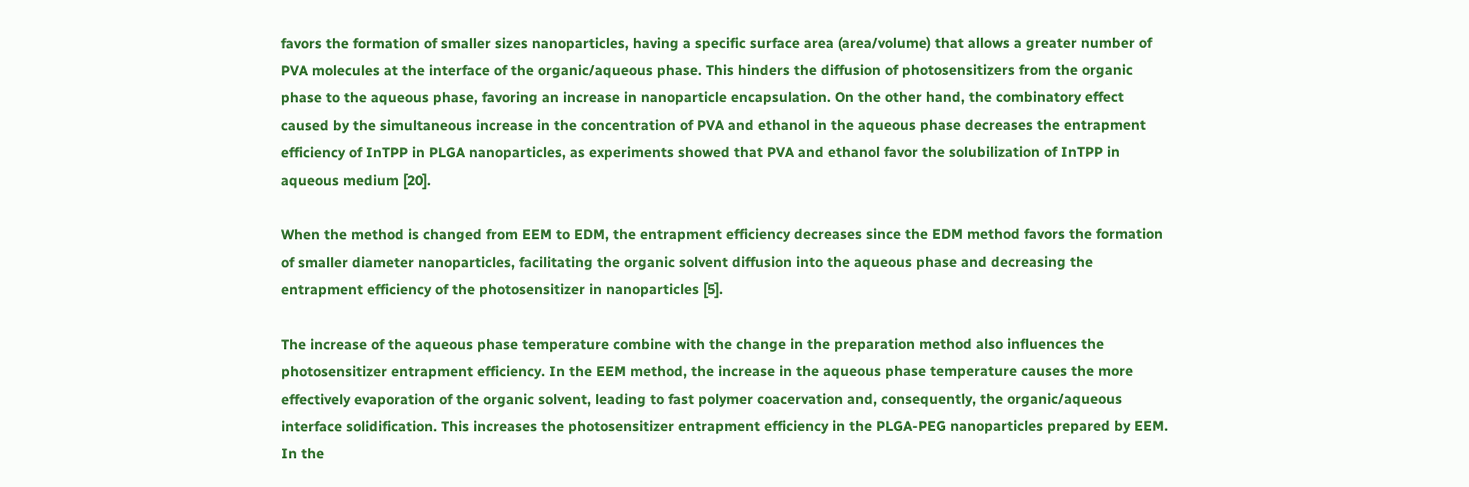favors the formation of smaller sizes nanoparticles, having a specific surface area (area/volume) that allows a greater number of PVA molecules at the interface of the organic/aqueous phase. This hinders the diffusion of photosensitizers from the organic phase to the aqueous phase, favoring an increase in nanoparticle encapsulation. On the other hand, the combinatory effect caused by the simultaneous increase in the concentration of PVA and ethanol in the aqueous phase decreases the entrapment efficiency of InTPP in PLGA nanoparticles, as experiments showed that PVA and ethanol favor the solubilization of InTPP in aqueous medium [20].

When the method is changed from EEM to EDM, the entrapment efficiency decreases since the EDM method favors the formation of smaller diameter nanoparticles, facilitating the organic solvent diffusion into the aqueous phase and decreasing the entrapment efficiency of the photosensitizer in nanoparticles [5].

The increase of the aqueous phase temperature combine with the change in the preparation method also influences the photosensitizer entrapment efficiency. In the EEM method, the increase in the aqueous phase temperature causes the more effectively evaporation of the organic solvent, leading to fast polymer coacervation and, consequently, the organic/aqueous interface solidification. This increases the photosensitizer entrapment efficiency in the PLGA-PEG nanoparticles prepared by EEM. In the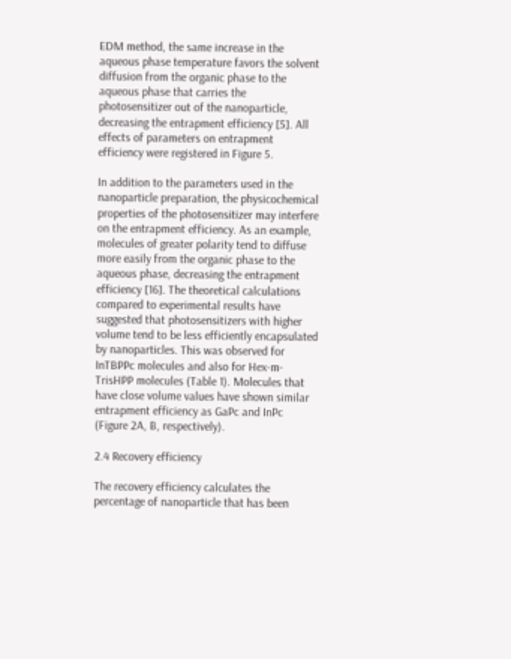EDM method, the same increase in the aqueous phase temperature favors the solvent diffusion from the organic phase to the aqueous phase that carries the photosensitizer out of the nanoparticle, decreasing the entrapment efficiency [5]. All effects of parameters on entrapment efficiency were registered in Figure 5.

In addition to the parameters used in the nanoparticle preparation, the physicochemical properties of the photosensitizer may interfere on the entrapment efficiency. As an example, molecules of greater polarity tend to diffuse more easily from the organic phase to the aqueous phase, decreasing the entrapment efficiency [16]. The theoretical calculations compared to experimental results have suggested that photosensitizers with higher volume tend to be less efficiently encapsulated by nanoparticles. This was observed for InTBPPc molecules and also for Hex-m-TrisHPP molecules (Table 1). Molecules that have close volume values have shown similar entrapment efficiency as GaPc and InPc (Figure 2A, B, respectively).

2.4 Recovery efficiency

The recovery efficiency calculates the percentage of nanoparticle that has been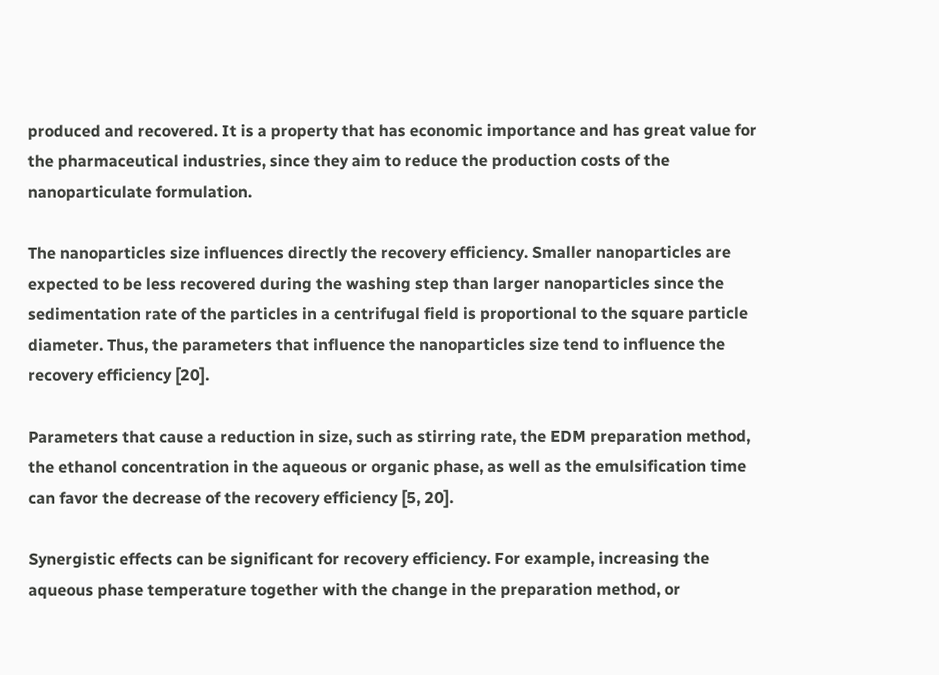produced and recovered. It is a property that has economic importance and has great value for the pharmaceutical industries, since they aim to reduce the production costs of the nanoparticulate formulation.

The nanoparticles size influences directly the recovery efficiency. Smaller nanoparticles are expected to be less recovered during the washing step than larger nanoparticles since the sedimentation rate of the particles in a centrifugal field is proportional to the square particle diameter. Thus, the parameters that influence the nanoparticles size tend to influence the recovery efficiency [20].

Parameters that cause a reduction in size, such as stirring rate, the EDM preparation method, the ethanol concentration in the aqueous or organic phase, as well as the emulsification time can favor the decrease of the recovery efficiency [5, 20].

Synergistic effects can be significant for recovery efficiency. For example, increasing the aqueous phase temperature together with the change in the preparation method, or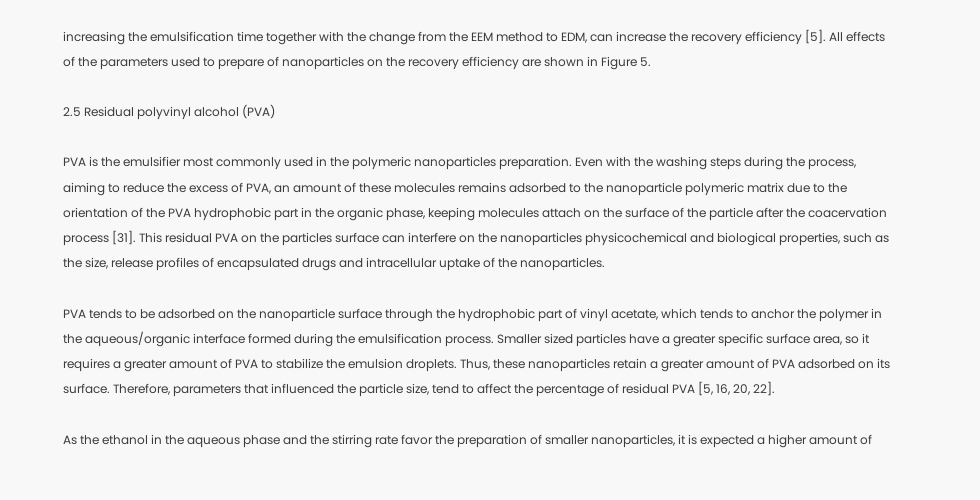increasing the emulsification time together with the change from the EEM method to EDM, can increase the recovery efficiency [5]. All effects of the parameters used to prepare of nanoparticles on the recovery efficiency are shown in Figure 5.

2.5 Residual polyvinyl alcohol (PVA)

PVA is the emulsifier most commonly used in the polymeric nanoparticles preparation. Even with the washing steps during the process, aiming to reduce the excess of PVA, an amount of these molecules remains adsorbed to the nanoparticle polymeric matrix due to the orientation of the PVA hydrophobic part in the organic phase, keeping molecules attach on the surface of the particle after the coacervation process [31]. This residual PVA on the particles surface can interfere on the nanoparticles physicochemical and biological properties, such as the size, release profiles of encapsulated drugs and intracellular uptake of the nanoparticles.

PVA tends to be adsorbed on the nanoparticle surface through the hydrophobic part of vinyl acetate, which tends to anchor the polymer in the aqueous/organic interface formed during the emulsification process. Smaller sized particles have a greater specific surface area, so it requires a greater amount of PVA to stabilize the emulsion droplets. Thus, these nanoparticles retain a greater amount of PVA adsorbed on its surface. Therefore, parameters that influenced the particle size, tend to affect the percentage of residual PVA [5, 16, 20, 22].

As the ethanol in the aqueous phase and the stirring rate favor the preparation of smaller nanoparticles, it is expected a higher amount of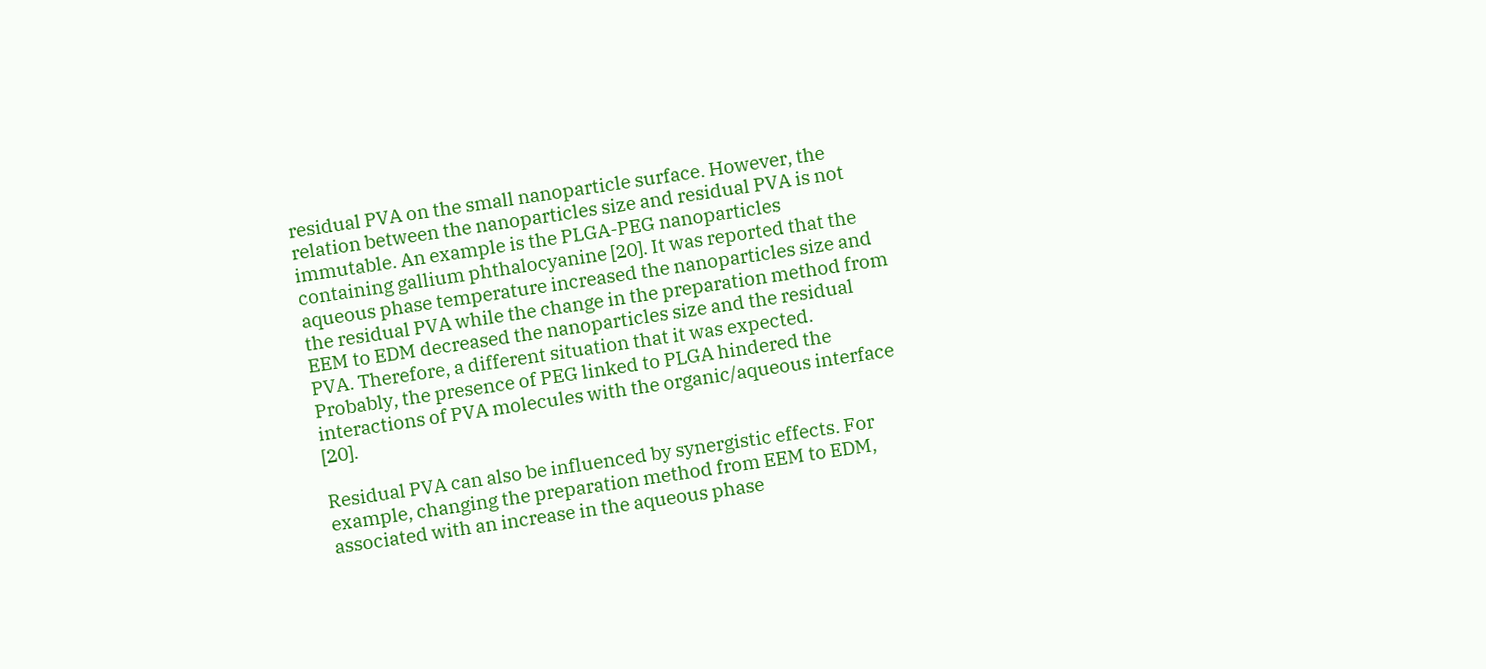residual PVA on the small nanoparticle surface. However, the relation between the nanoparticles size and residual PVA is not immutable. An example is the PLGA-PEG nanoparticles containing gallium phthalocyanine [20]. It was reported that the aqueous phase temperature increased the nanoparticles size and the residual PVA while the change in the preparation method from EEM to EDM decreased the nanoparticles size and the residual PVA. Therefore, a different situation that it was expected. Probably, the presence of PEG linked to PLGA hindered the interactions of PVA molecules with the organic/aqueous interface [20].

Residual PVA can also be influenced by synergistic effects. For example, changing the preparation method from EEM to EDM, associated with an increase in the aqueous phase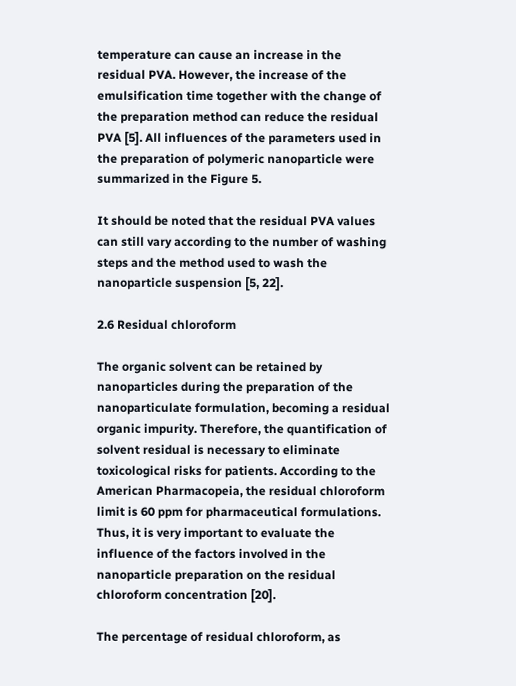temperature can cause an increase in the residual PVA. However, the increase of the emulsification time together with the change of the preparation method can reduce the residual PVA [5]. All influences of the parameters used in the preparation of polymeric nanoparticle were summarized in the Figure 5.

It should be noted that the residual PVA values can still vary according to the number of washing steps and the method used to wash the nanoparticle suspension [5, 22].

2.6 Residual chloroform

The organic solvent can be retained by nanoparticles during the preparation of the nanoparticulate formulation, becoming a residual organic impurity. Therefore, the quantification of solvent residual is necessary to eliminate toxicological risks for patients. According to the American Pharmacopeia, the residual chloroform limit is 60 ppm for pharmaceutical formulations. Thus, it is very important to evaluate the influence of the factors involved in the nanoparticle preparation on the residual chloroform concentration [20].

The percentage of residual chloroform, as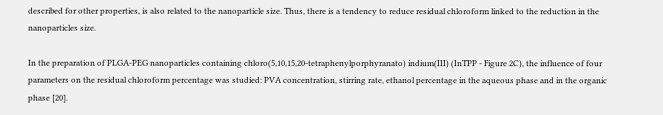described for other properties, is also related to the nanoparticle size. Thus, there is a tendency to reduce residual chloroform linked to the reduction in the nanoparticles size.

In the preparation of PLGA-PEG nanoparticles containing chloro(5,10,15,20-tetraphenylporphyranato) indium(III) (InTPP - Figure 2C), the influence of four parameters on the residual chloroform percentage was studied: PVA concentration, stirring rate, ethanol percentage in the aqueous phase and in the organic phase [20].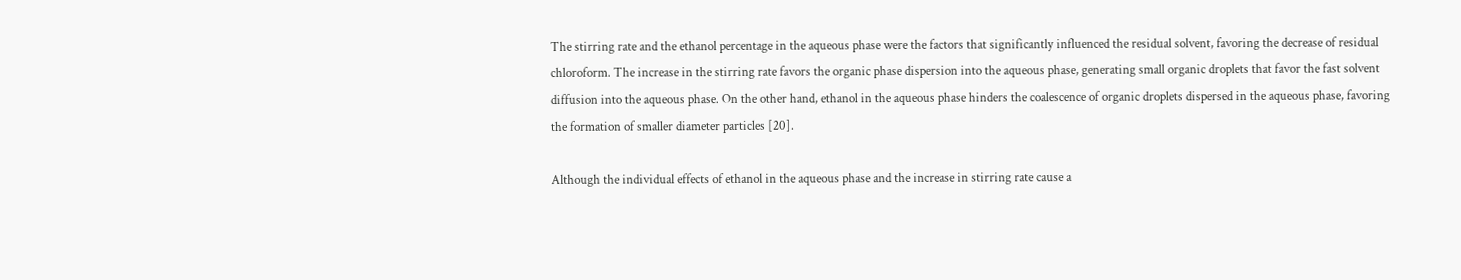The stirring rate and the ethanol percentage in the aqueous phase were the factors that significantly influenced the residual solvent, favoring the decrease of residual chloroform. The increase in the stirring rate favors the organic phase dispersion into the aqueous phase, generating small organic droplets that favor the fast solvent diffusion into the aqueous phase. On the other hand, ethanol in the aqueous phase hinders the coalescence of organic droplets dispersed in the aqueous phase, favoring the formation of smaller diameter particles [20].

Although the individual effects of ethanol in the aqueous phase and the increase in stirring rate cause a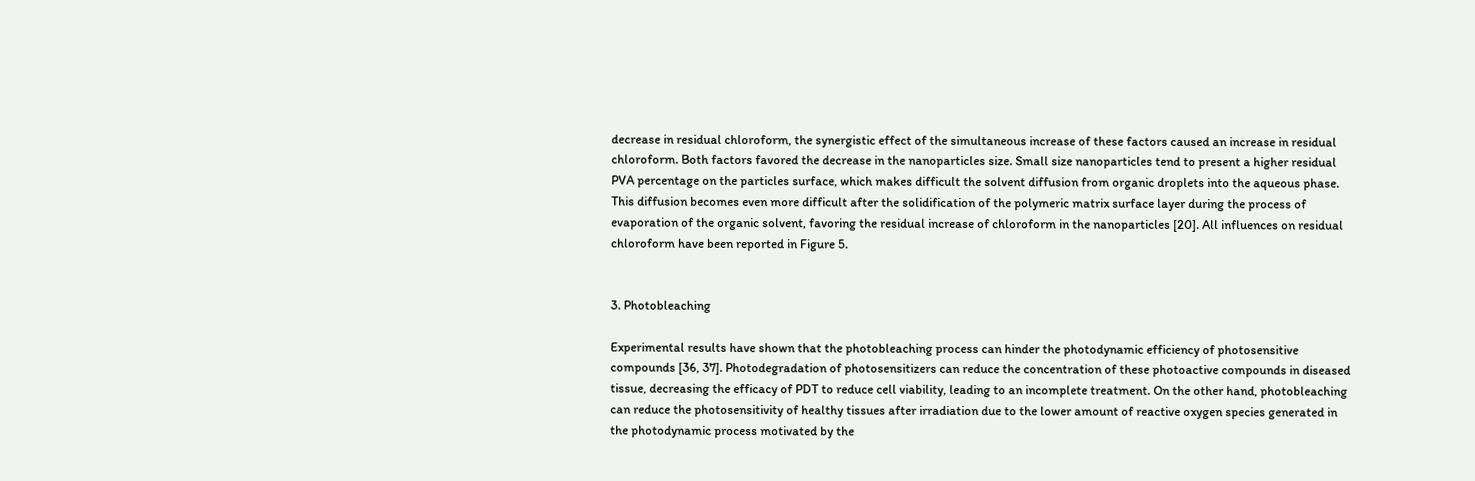decrease in residual chloroform, the synergistic effect of the simultaneous increase of these factors caused an increase in residual chloroform. Both factors favored the decrease in the nanoparticles size. Small size nanoparticles tend to present a higher residual PVA percentage on the particles surface, which makes difficult the solvent diffusion from organic droplets into the aqueous phase. This diffusion becomes even more difficult after the solidification of the polymeric matrix surface layer during the process of evaporation of the organic solvent, favoring the residual increase of chloroform in the nanoparticles [20]. All influences on residual chloroform have been reported in Figure 5.


3. Photobleaching

Experimental results have shown that the photobleaching process can hinder the photodynamic efficiency of photosensitive compounds [36, 37]. Photodegradation of photosensitizers can reduce the concentration of these photoactive compounds in diseased tissue, decreasing the efficacy of PDT to reduce cell viability, leading to an incomplete treatment. On the other hand, photobleaching can reduce the photosensitivity of healthy tissues after irradiation due to the lower amount of reactive oxygen species generated in the photodynamic process motivated by the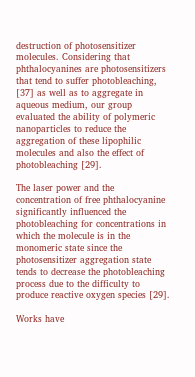destruction of photosensitizer molecules. Considering that phthalocyanines are photosensitizers that tend to suffer photobleaching, [37] as well as to aggregate in aqueous medium, our group evaluated the ability of polymeric nanoparticles to reduce the aggregation of these lipophilic molecules and also the effect of photobleaching [29].

The laser power and the concentration of free phthalocyanine significantly influenced the photobleaching for concentrations in which the molecule is in the monomeric state since the photosensitizer aggregation state tends to decrease the photobleaching process due to the difficulty to produce reactive oxygen species [29].

Works have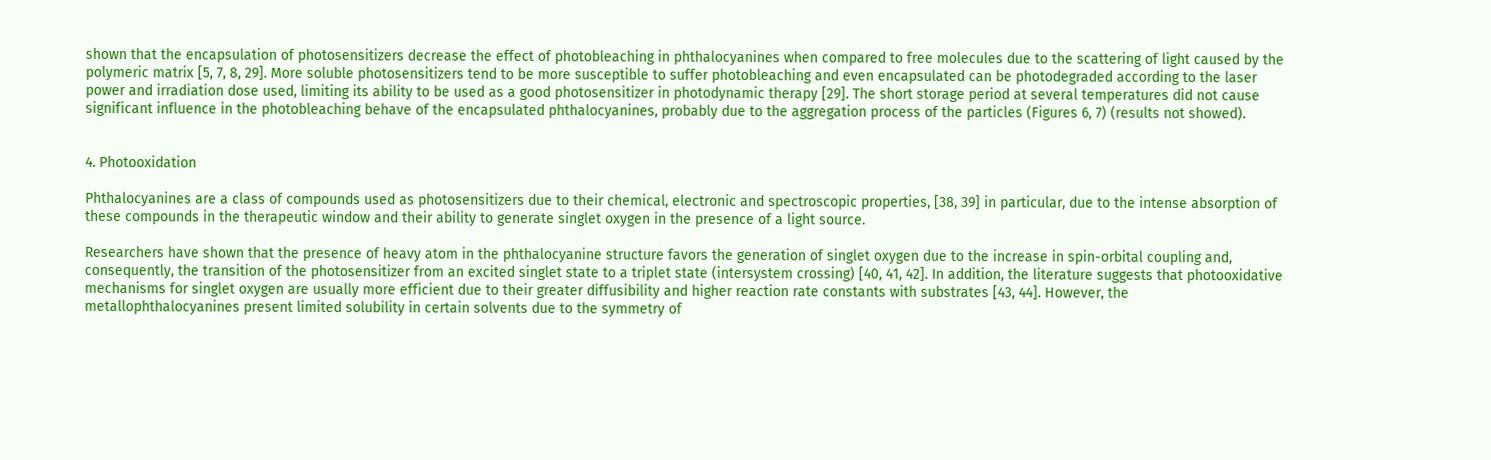shown that the encapsulation of photosensitizers decrease the effect of photobleaching in phthalocyanines when compared to free molecules due to the scattering of light caused by the polymeric matrix [5, 7, 8, 29]. More soluble photosensitizers tend to be more susceptible to suffer photobleaching and even encapsulated can be photodegraded according to the laser power and irradiation dose used, limiting its ability to be used as a good photosensitizer in photodynamic therapy [29]. The short storage period at several temperatures did not cause significant influence in the photobleaching behave of the encapsulated phthalocyanines, probably due to the aggregation process of the particles (Figures 6, 7) (results not showed).


4. Photooxidation

Phthalocyanines are a class of compounds used as photosensitizers due to their chemical, electronic and spectroscopic properties, [38, 39] in particular, due to the intense absorption of these compounds in the therapeutic window and their ability to generate singlet oxygen in the presence of a light source.

Researchers have shown that the presence of heavy atom in the phthalocyanine structure favors the generation of singlet oxygen due to the increase in spin-orbital coupling and, consequently, the transition of the photosensitizer from an excited singlet state to a triplet state (intersystem crossing) [40, 41, 42]. In addition, the literature suggests that photooxidative mechanisms for singlet oxygen are usually more efficient due to their greater diffusibility and higher reaction rate constants with substrates [43, 44]. However, the metallophthalocyanines present limited solubility in certain solvents due to the symmetry of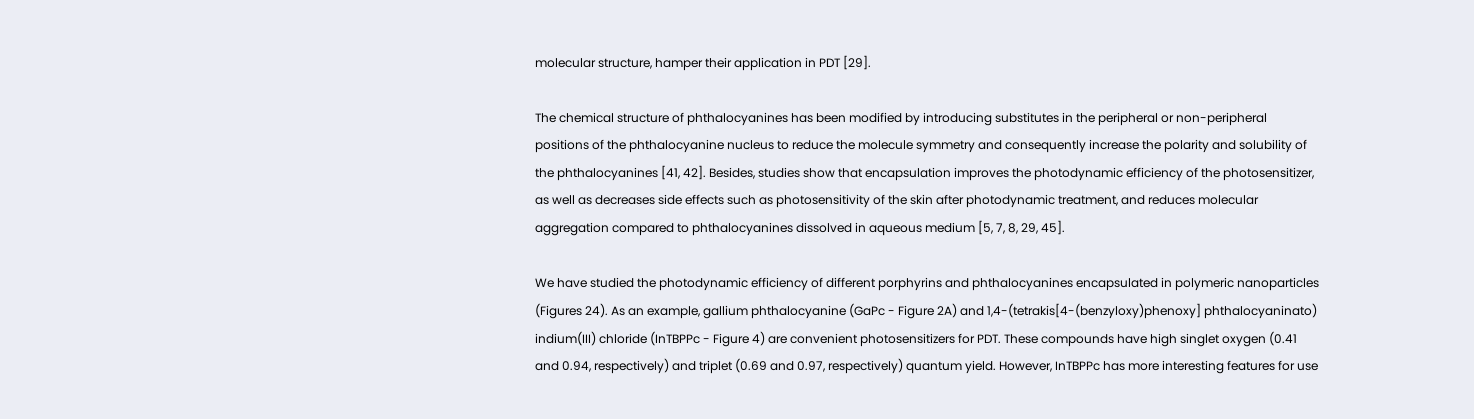molecular structure, hamper their application in PDT [29].

The chemical structure of phthalocyanines has been modified by introducing substitutes in the peripheral or non-peripheral positions of the phthalocyanine nucleus to reduce the molecule symmetry and consequently increase the polarity and solubility of the phthalocyanines [41, 42]. Besides, studies show that encapsulation improves the photodynamic efficiency of the photosensitizer, as well as decreases side effects such as photosensitivity of the skin after photodynamic treatment, and reduces molecular aggregation compared to phthalocyanines dissolved in aqueous medium [5, 7, 8, 29, 45].

We have studied the photodynamic efficiency of different porphyrins and phthalocyanines encapsulated in polymeric nanoparticles (Figures 24). As an example, gallium phthalocyanine (GaPc - Figure 2A) and 1,4-(tetrakis[4-(benzyloxy)phenoxy] phthalocyaninato) indium(III) chloride (InTBPPc - Figure 4) are convenient photosensitizers for PDT. These compounds have high singlet oxygen (0.41 and 0.94, respectively) and triplet (0.69 and 0.97, respectively) quantum yield. However, InTBPPc has more interesting features for use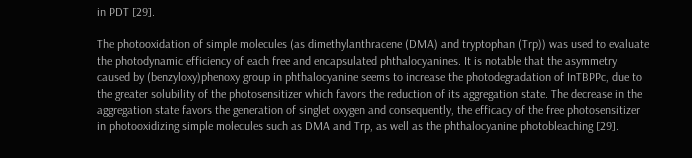in PDT [29].

The photooxidation of simple molecules (as dimethylanthracene (DMA) and tryptophan (Trp)) was used to evaluate the photodynamic efficiency of each free and encapsulated phthalocyanines. It is notable that the asymmetry caused by (benzyloxy)phenoxy group in phthalocyanine seems to increase the photodegradation of InTBPPc, due to the greater solubility of the photosensitizer which favors the reduction of its aggregation state. The decrease in the aggregation state favors the generation of singlet oxygen and consequently, the efficacy of the free photosensitizer in photooxidizing simple molecules such as DMA and Trp, as well as the phthalocyanine photobleaching [29].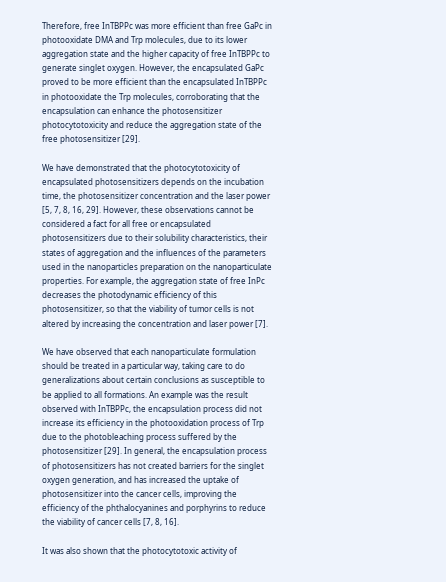Therefore, free InTBPPc was more efficient than free GaPc in photooxidate DMA and Trp molecules, due to its lower aggregation state and the higher capacity of free InTBPPc to generate singlet oxygen. However, the encapsulated GaPc proved to be more efficient than the encapsulated InTBPPc in photooxidate the Trp molecules, corroborating that the encapsulation can enhance the photosensitizer photocytotoxicity and reduce the aggregation state of the free photosensitizer [29].

We have demonstrated that the photocytotoxicity of encapsulated photosensitizers depends on the incubation time, the photosensitizer concentration and the laser power [5, 7, 8, 16, 29]. However, these observations cannot be considered a fact for all free or encapsulated photosensitizers due to their solubility characteristics, their states of aggregation and the influences of the parameters used in the nanoparticles preparation on the nanoparticulate properties. For example, the aggregation state of free InPc decreases the photodynamic efficiency of this photosensitizer, so that the viability of tumor cells is not altered by increasing the concentration and laser power [7].

We have observed that each nanoparticulate formulation should be treated in a particular way, taking care to do generalizations about certain conclusions as susceptible to be applied to all formations. An example was the result observed with InTBPPc, the encapsulation process did not increase its efficiency in the photooxidation process of Trp due to the photobleaching process suffered by the photosensitizer [29]. In general, the encapsulation process of photosensitizers has not created barriers for the singlet oxygen generation, and has increased the uptake of photosensitizer into the cancer cells, improving the efficiency of the phthalocyanines and porphyrins to reduce the viability of cancer cells [7, 8, 16].

It was also shown that the photocytotoxic activity of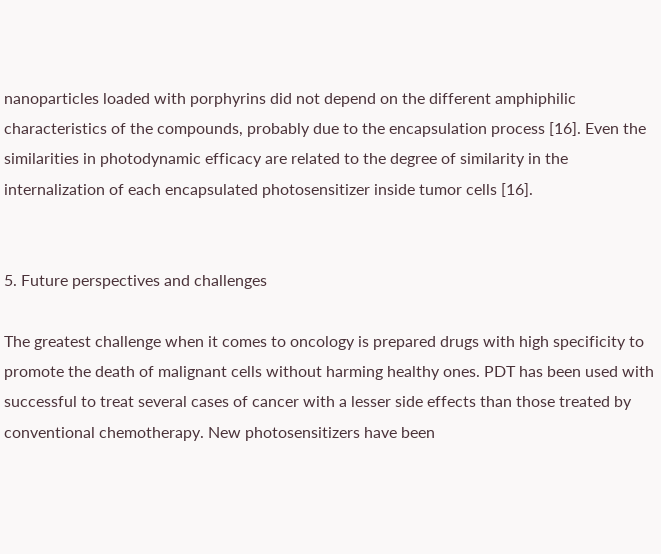nanoparticles loaded with porphyrins did not depend on the different amphiphilic characteristics of the compounds, probably due to the encapsulation process [16]. Even the similarities in photodynamic efficacy are related to the degree of similarity in the internalization of each encapsulated photosensitizer inside tumor cells [16].


5. Future perspectives and challenges

The greatest challenge when it comes to oncology is prepared drugs with high specificity to promote the death of malignant cells without harming healthy ones. PDT has been used with successful to treat several cases of cancer with a lesser side effects than those treated by conventional chemotherapy. New photosensitizers have been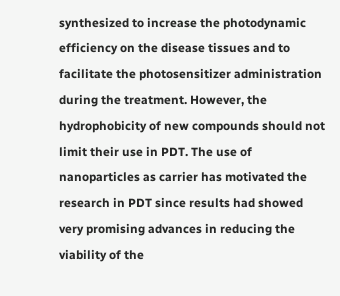synthesized to increase the photodynamic efficiency on the disease tissues and to facilitate the photosensitizer administration during the treatment. However, the hydrophobicity of new compounds should not limit their use in PDT. The use of nanoparticles as carrier has motivated the research in PDT since results had showed very promising advances in reducing the viability of the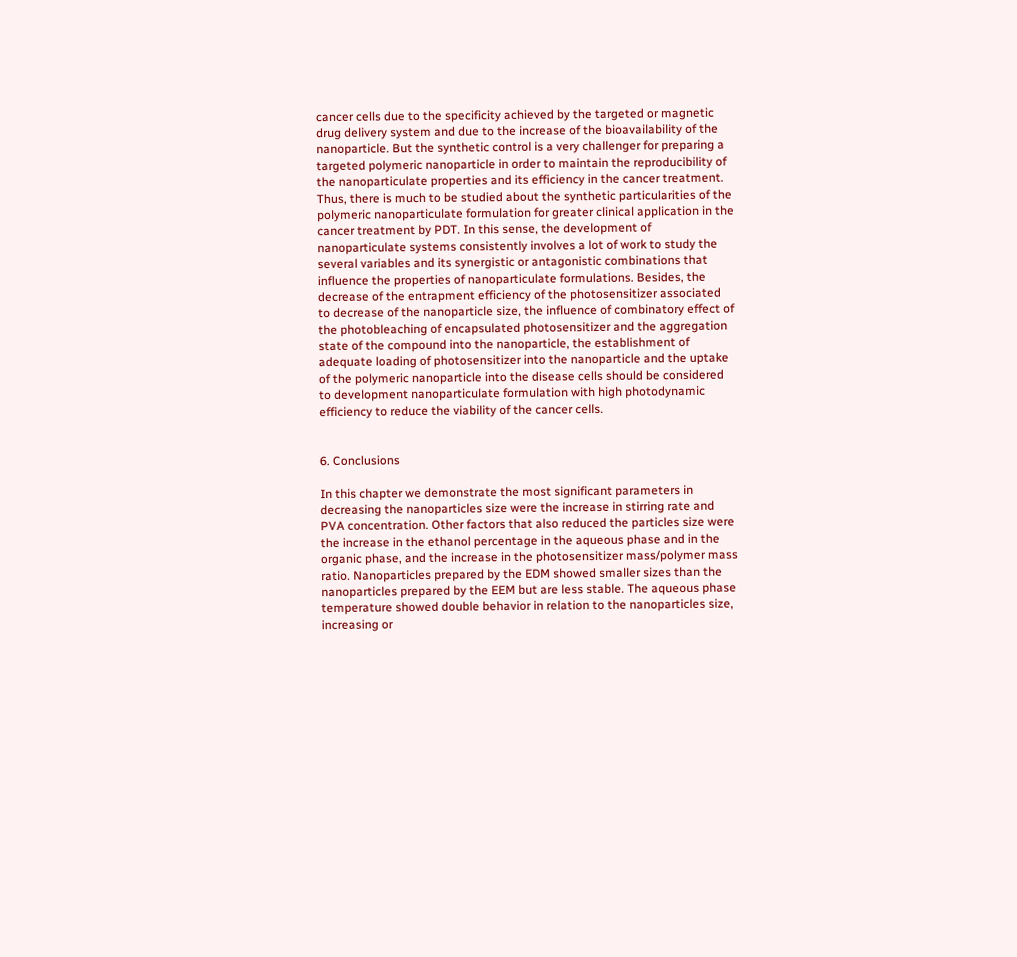cancer cells due to the specificity achieved by the targeted or magnetic drug delivery system and due to the increase of the bioavailability of the nanoparticle. But the synthetic control is a very challenger for preparing a targeted polymeric nanoparticle in order to maintain the reproducibility of the nanoparticulate properties and its efficiency in the cancer treatment. Thus, there is much to be studied about the synthetic particularities of the polymeric nanoparticulate formulation for greater clinical application in the cancer treatment by PDT. In this sense, the development of nanoparticulate systems consistently involves a lot of work to study the several variables and its synergistic or antagonistic combinations that influence the properties of nanoparticulate formulations. Besides, the decrease of the entrapment efficiency of the photosensitizer associated to decrease of the nanoparticle size, the influence of combinatory effect of the photobleaching of encapsulated photosensitizer and the aggregation state of the compound into the nanoparticle, the establishment of adequate loading of photosensitizer into the nanoparticle and the uptake of the polymeric nanoparticle into the disease cells should be considered to development nanoparticulate formulation with high photodynamic efficiency to reduce the viability of the cancer cells.


6. Conclusions

In this chapter we demonstrate the most significant parameters in decreasing the nanoparticles size were the increase in stirring rate and PVA concentration. Other factors that also reduced the particles size were the increase in the ethanol percentage in the aqueous phase and in the organic phase, and the increase in the photosensitizer mass/polymer mass ratio. Nanoparticles prepared by the EDM showed smaller sizes than the nanoparticles prepared by the EEM but are less stable. The aqueous phase temperature showed double behavior in relation to the nanoparticles size, increasing or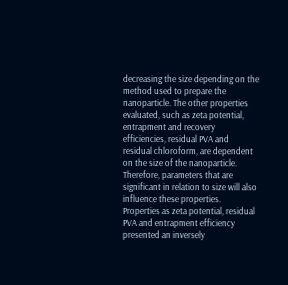decreasing the size depending on the method used to prepare the nanoparticle. The other properties evaluated, such as zeta potential, entrapment and recovery efficiencies, residual PVA and residual chloroform, are dependent on the size of the nanoparticle. Therefore, parameters that are significant in relation to size will also influence these properties. Properties as zeta potential, residual PVA and entrapment efficiency presented an inversely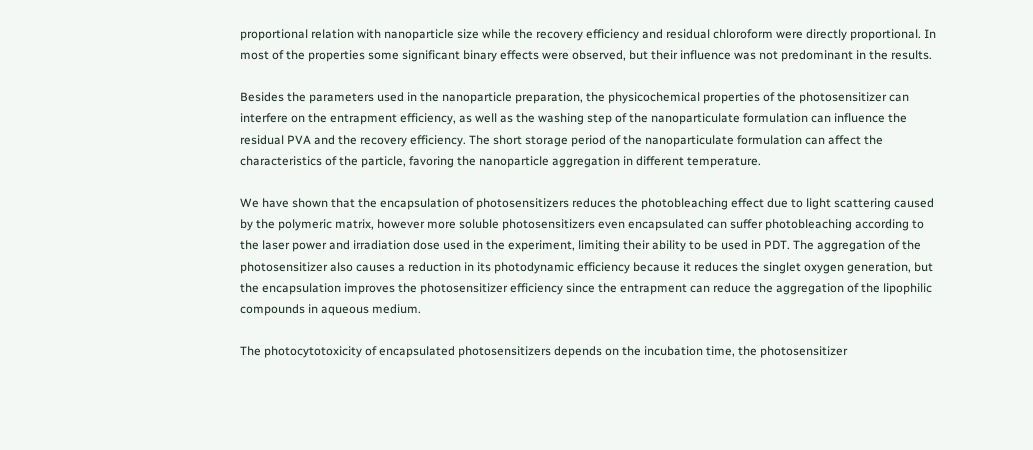proportional relation with nanoparticle size while the recovery efficiency and residual chloroform were directly proportional. In most of the properties some significant binary effects were observed, but their influence was not predominant in the results.

Besides the parameters used in the nanoparticle preparation, the physicochemical properties of the photosensitizer can interfere on the entrapment efficiency, as well as the washing step of the nanoparticulate formulation can influence the residual PVA and the recovery efficiency. The short storage period of the nanoparticulate formulation can affect the characteristics of the particle, favoring the nanoparticle aggregation in different temperature.

We have shown that the encapsulation of photosensitizers reduces the photobleaching effect due to light scattering caused by the polymeric matrix, however more soluble photosensitizers even encapsulated can suffer photobleaching according to the laser power and irradiation dose used in the experiment, limiting their ability to be used in PDT. The aggregation of the photosensitizer also causes a reduction in its photodynamic efficiency because it reduces the singlet oxygen generation, but the encapsulation improves the photosensitizer efficiency since the entrapment can reduce the aggregation of the lipophilic compounds in aqueous medium.

The photocytotoxicity of encapsulated photosensitizers depends on the incubation time, the photosensitizer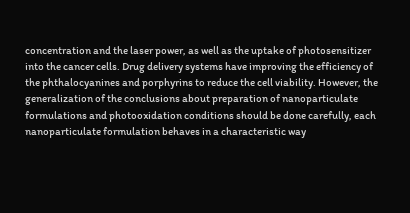concentration and the laser power, as well as the uptake of photosensitizer into the cancer cells. Drug delivery systems have improving the efficiency of the phthalocyanines and porphyrins to reduce the cell viability. However, the generalization of the conclusions about preparation of nanoparticulate formulations and photooxidation conditions should be done carefully, each nanoparticulate formulation behaves in a characteristic way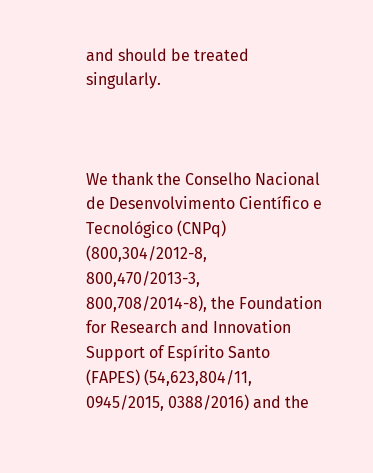and should be treated singularly.



We thank the Conselho Nacional de Desenvolvimento Científico e Tecnológico (CNPq) (800,304/2012-8, 800,470/2013-3, 800,708/2014-8), the Foundation for Research and Innovation Support of Espírito Santo (FAPES) (54,623,804/11, 0945/2015, 0388/2016) and the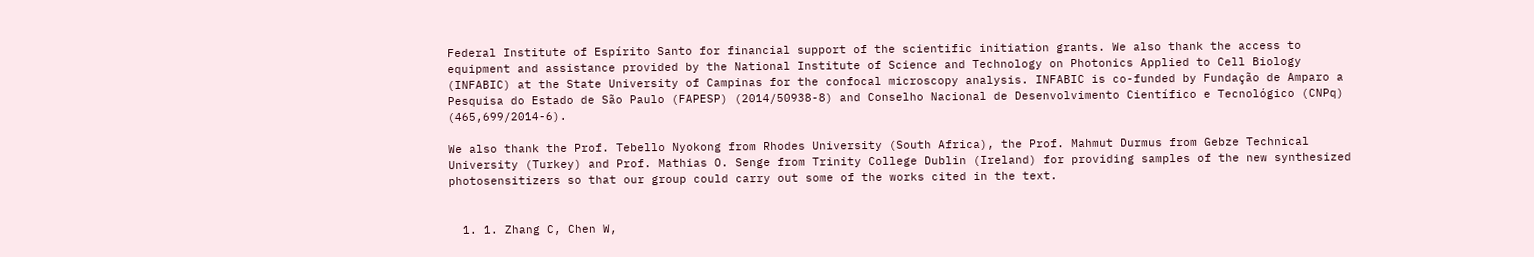Federal Institute of Espírito Santo for financial support of the scientific initiation grants. We also thank the access to equipment and assistance provided by the National Institute of Science and Technology on Photonics Applied to Cell Biology (INFABIC) at the State University of Campinas for the confocal microscopy analysis. INFABIC is co-funded by Fundação de Amparo a Pesquisa do Estado de São Paulo (FAPESP) (2014/50938-8) and Conselho Nacional de Desenvolvimento Científico e Tecnológico (CNPq) (465,699/2014-6).

We also thank the Prof. Tebello Nyokong from Rhodes University (South Africa), the Prof. Mahmut Durmus from Gebze Technical University (Turkey) and Prof. Mathias O. Senge from Trinity College Dublin (Ireland) for providing samples of the new synthesized photosensitizers so that our group could carry out some of the works cited in the text.


  1. 1. Zhang C, Chen W,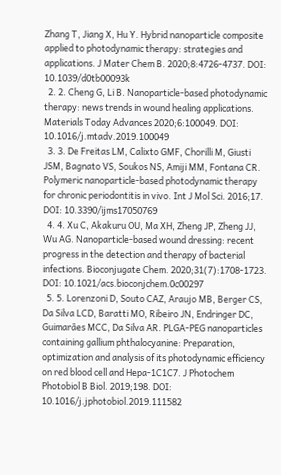Zhang T, Jiang X, Hu Y. Hybrid nanoparticle composite applied to photodynamic therapy: strategies and applications. J Mater Chem B. 2020;8:4726-4737. DOI: 10.1039/d0tb00093k
  2. 2. Cheng G, Li B. Nanoparticle-based photodynamic therapy: news trends in wound healing applications. Materials Today Advances 2020;6:100049. DOI: 10.1016/j.mtadv.2019.100049
  3. 3. De Freitas LM, Calixto GMF, Chorilli M, Giusti JSM, Bagnato VS, Soukos NS, Amiji MM, Fontana CR. Polymeric nanoparticle-based photodynamic therapy for chronic periodontitis in vivo. Int J Mol Sci. 2016;17. DOI: 10.3390/ijms17050769
  4. 4. Xu C, Akakuru OU, Ma XH, Zheng JP, Zheng JJ, Wu AG. Nanoparticle-based wound dressing: recent progress in the detection and therapy of bacterial infections. Bioconjugate Chem. 2020;31(7):1708-1723. DOI: 10.1021/acs.bioconjchem.0c00297
  5. 5. Lorenzoni D, Souto CAZ, Araujo MB, Berger CS, Da Silva LCD, Baratti MO, Ribeiro JN, Endringer DC, Guimarães MCC, Da Silva AR. PLGA-PEG nanoparticles containing gallium phthalocyanine: Preparation, optimization and analysis of its photodynamic efficiency on red blood cell and Hepa-1C1C7. J Photochem Photobiol B Biol. 2019;198. DOI: 10.1016/j.jphotobiol.2019.111582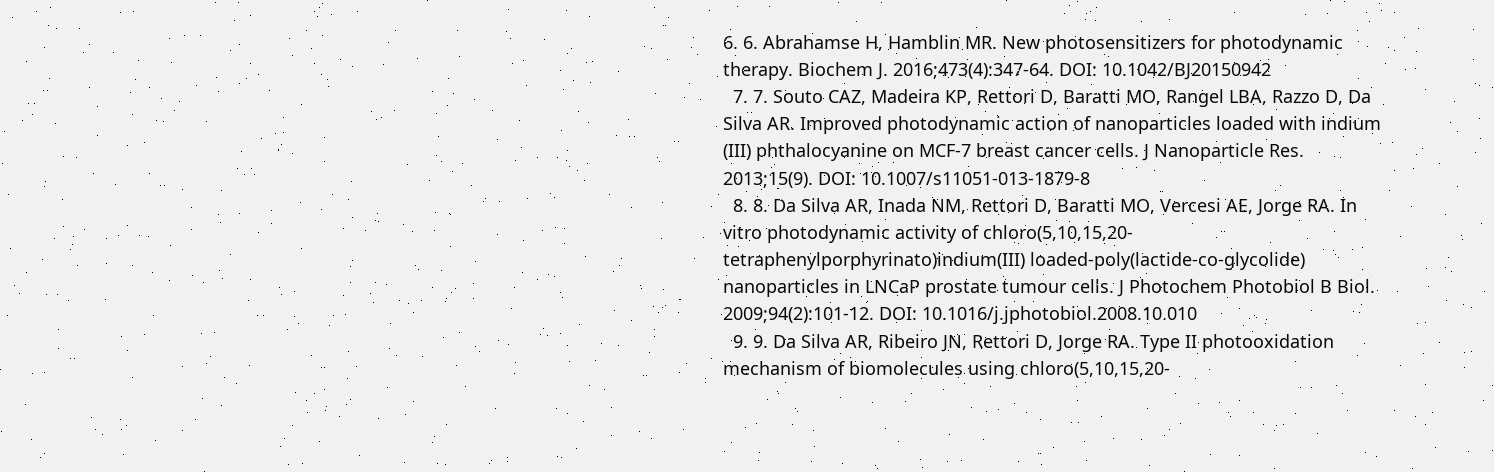6. 6. Abrahamse H, Hamblin MR. New photosensitizers for photodynamic therapy. Biochem J. 2016;473(4):347-64. DOI: 10.1042/BJ20150942
  7. 7. Souto CAZ, Madeira KP, Rettori D, Baratti MO, Rangel LBA, Razzo D, Da Silva AR. Improved photodynamic action of nanoparticles loaded with indium (III) phthalocyanine on MCF-7 breast cancer cells. J Nanoparticle Res. 2013;15(9). DOI: 10.1007/s11051-013-1879-8
  8. 8. Da Silva AR, Inada NM, Rettori D, Baratti MO, Vercesi AE, Jorge RA. In vitro photodynamic activity of chloro(5,10,15,20-tetraphenylporphyrinato)indium(III) loaded-poly(lactide-co-glycolide) nanoparticles in LNCaP prostate tumour cells. J Photochem Photobiol B Biol. 2009;94(2):101-12. DOI: 10.1016/j.jphotobiol.2008.10.010
  9. 9. Da Silva AR, Ribeiro JN, Rettori D, Jorge RA. Type II photooxidation mechanism of biomolecules using chloro(5,10,15,20-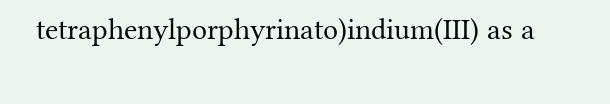tetraphenylporphyrinato)indium(III) as a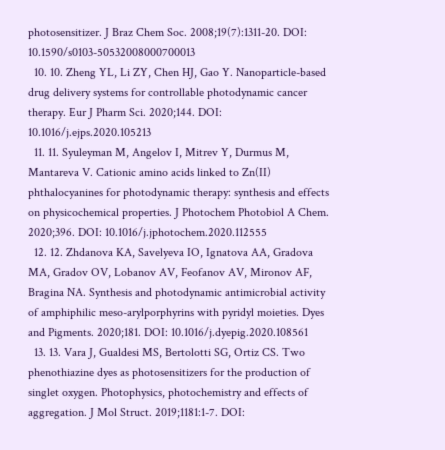photosensitizer. J Braz Chem Soc. 2008;19(7):1311-20. DOI: 10.1590/s0103-50532008000700013
  10. 10. Zheng YL, Li ZY, Chen HJ, Gao Y. Nanoparticle-based drug delivery systems for controllable photodynamic cancer therapy. Eur J Pharm Sci. 2020;144. DOI: 10.1016/j.ejps.2020.105213
  11. 11. Syuleyman M, Angelov I, Mitrev Y, Durmus M, Mantareva V. Cationic amino acids linked to Zn(II) phthalocyanines for photodynamic therapy: synthesis and effects on physicochemical properties. J Photochem Photobiol A Chem. 2020;396. DOI: 10.1016/j.jphotochem.2020.112555
  12. 12. Zhdanova KA, Savelyeva IO, Ignatova AA, Gradova MA, Gradov OV, Lobanov AV, Feofanov AV, Mironov AF, Bragina NA. Synthesis and photodynamic antimicrobial activity of amphiphilic meso-arylporphyrins with pyridyl moieties. Dyes and Pigments. 2020;181. DOI: 10.1016/j.dyepig.2020.108561
  13. 13. Vara J, Gualdesi MS, Bertolotti SG, Ortiz CS. Two phenothiazine dyes as photosensitizers for the production of singlet oxygen. Photophysics, photochemistry and effects of aggregation. J Mol Struct. 2019;1181:1-7. DOI: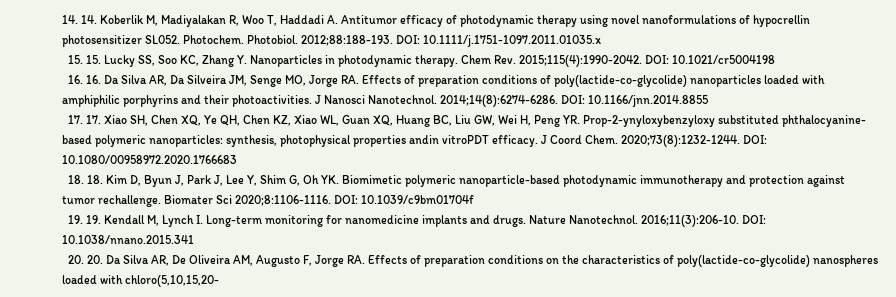14. 14. Koberlik M, Madiyalakan R, Woo T, Haddadi A. Antitumor efficacy of photodynamic therapy using novel nanoformulations of hypocrellin photosensitizer SL052. Photochem. Photobiol. 2012;88:188-193. DOI: 10.1111/j.1751-1097.2011.01035.x
  15. 15. Lucky SS, Soo KC, Zhang Y. Nanoparticles in photodynamic therapy. Chem Rev. 2015;115(4):1990-2042. DOI: 10.1021/cr5004198
  16. 16. Da Silva AR, Da Silveira JM, Senge MO, Jorge RA. Effects of preparation conditions of poly(lactide-co-glycolide) nanoparticles loaded with amphiphilic porphyrins and their photoactivities. J Nanosci Nanotechnol. 2014;14(8):6274-6286. DOI: 10.1166/jnn.2014.8855
  17. 17. Xiao SH, Chen XQ, Ye QH, Chen KZ, Xiao WL, Guan XQ, Huang BC, Liu GW, Wei H, Peng YR. Prop-2-ynyloxybenzyloxy substituted phthalocyanine-based polymeric nanoparticles: synthesis, photophysical properties andin vitroPDT efficacy. J Coord Chem. 2020;73(8):1232-1244. DOI: 10.1080/00958972.2020.1766683
  18. 18. Kim D, Byun J, Park J, Lee Y, Shim G, Oh YK. Biomimetic polymeric nanoparticle-based photodynamic immunotherapy and protection against tumor rechallenge. Biomater Sci 2020;8:1106-1116. DOI: 10.1039/c9bm01704f
  19. 19. Kendall M, Lynch I. Long-term monitoring for nanomedicine implants and drugs. Nature Nanotechnol. 2016;11(3):206-10. DOI: 10.1038/nnano.2015.341
  20. 20. Da Silva AR, De Oliveira AM, Augusto F, Jorge RA. Effects of preparation conditions on the characteristics of poly(lactide-co-glycolide) nanospheres loaded with chloro(5,10,15,20-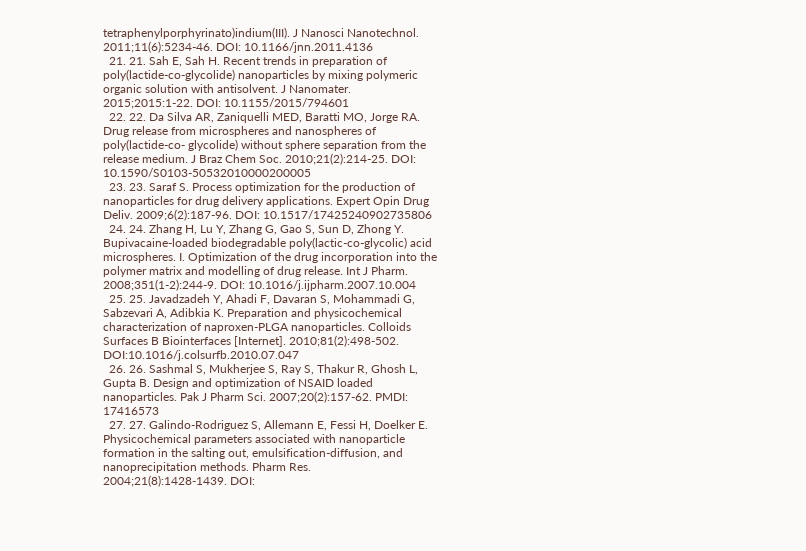tetraphenylporphyrinato)indium(III). J Nanosci Nanotechnol. 2011;11(6):5234-46. DOI: 10.1166/jnn.2011.4136
  21. 21. Sah E, Sah H. Recent trends in preparation of poly(lactide-co-glycolide) nanoparticles by mixing polymeric organic solution with antisolvent. J Nanomater. 2015;2015:1-22. DOI: 10.1155/2015/794601
  22. 22. Da Silva AR, Zaniquelli MED, Baratti MO, Jorge RA. Drug release from microspheres and nanospheres of poly(lactide-co- glycolide) without sphere separation from the release medium. J Braz Chem Soc. 2010;21(2):214-25. DOI: 10.1590/S0103-50532010000200005
  23. 23. Saraf S. Process optimization for the production of nanoparticles for drug delivery applications. Expert Opin Drug Deliv. 2009;6(2):187-96. DOI: 10.1517/17425240902735806
  24. 24. Zhang H, Lu Y, Zhang G, Gao S, Sun D, Zhong Y. Bupivacaine-loaded biodegradable poly(lactic-co-glycolic) acid microspheres. I. Optimization of the drug incorporation into the polymer matrix and modelling of drug release. Int J Pharm. 2008;351(1-2):244-9. DOI: 10.1016/j.ijpharm.2007.10.004
  25. 25. Javadzadeh Y, Ahadi F, Davaran S, Mohammadi G, Sabzevari A, Adibkia K. Preparation and physicochemical characterization of naproxen-PLGA nanoparticles. Colloids Surfaces B Biointerfaces [Internet]. 2010;81(2):498-502. DOI:10.1016/j.colsurfb.2010.07.047
  26. 26. Sashmal S, Mukherjee S, Ray S, Thakur R, Ghosh L, Gupta B. Design and optimization of NSAID loaded nanoparticles. Pak J Pharm Sci. 2007;20(2):157-62. PMDI: 17416573
  27. 27. Galindo-Rodriguez S, Allemann E, Fessi H, Doelker E. Physicochemical parameters associated with nanoparticle formation in the salting out, emulsification-diffusion, and nanoprecipitation methods. Pharm Res. 2004;21(8):1428-1439. DOI: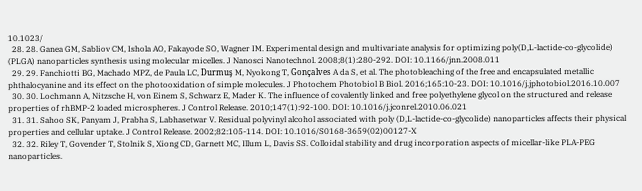10.1023/
  28. 28. Ganea GM, Sabliov CM, Ishola AO, Fakayode SO, Wagner IM. Experimental design and multivariate analysis for optimizing poly(D,L-lactide-co-glycolide) (PLGA) nanoparticles synthesis using molecular micelles. J Nanosci Nanotechnol. 2008;8(1):280-292. DOI: 10.1166/jnn.2008.011
  29. 29. Fanchiotti BG, Machado MPZ, de Paula LC, Durmuş M, Nyokong T, Gonçalves A da S, et al. The photobleaching of the free and encapsulated metallic phthalocyanine and its effect on the photooxidation of simple molecules. J Photochem Photobiol B Biol. 2016;165:10-23. DOI: 10.1016/j.jphotobiol.2016.10.007
  30. 30. Lochmann A, Nitzsche H, von Einem S, Schwarz E, Mader K. The influence of covalently linked and free polyethylene glycol on the structured and release properties of rhBMP-2 loaded microspheres. J Control Release. 2010;147(1):92-100. DOI: 10.1016/j.jconrel.2010.06.021
  31. 31. Sahoo SK, Panyam J, Prabha S, Labhasetwar V. Residual polyvinyl alcohol associated with poly (D,L-lactide-co-glycolide) nanoparticles affects their physical properties and cellular uptake. J Control Release. 2002;82:105-114. DOI: 10.1016/S0168-3659(02)00127-X
  32. 32. Riley T, Govender T, Stolnik S, Xiong CD, Garnett MC, Illum L, Davis SS. Colloidal stability and drug incorporation aspects of micellar-like PLA-PEG nanoparticles.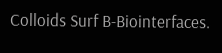Colloids Surf B-Biointerfaces.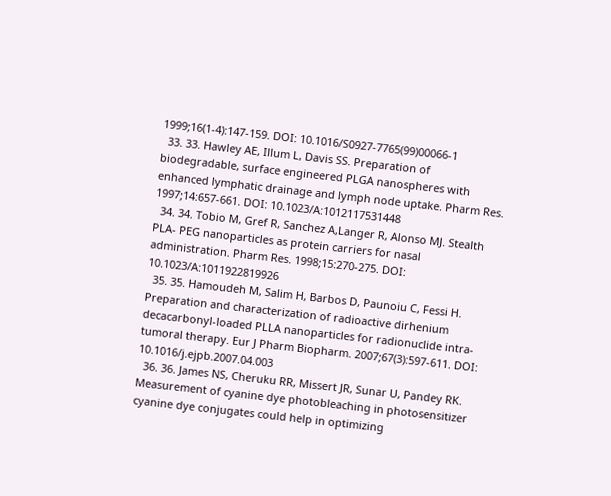1999;16(1-4):147-159. DOI: 10.1016/S0927-7765(99)00066-1
  33. 33. Hawley AE, Illum L, Davis SS. Preparation of biodegradable, surface engineered PLGA nanospheres with enhanced lymphatic drainage and lymph node uptake. Pharm Res. 1997;14:657-661. DOI: 10.1023/A:1012117531448
  34. 34. Tobio M, Gref R, Sanchez A,Langer R, Alonso MJ. Stealth PLA- PEG nanoparticles as protein carriers for nasal administration. Pharm Res. 1998;15:270-275. DOI: 10.1023/A:1011922819926
  35. 35. Hamoudeh M, Salim H, Barbos D, Paunoiu C, Fessi H. Preparation and characterization of radioactive dirhenium decacarbonyl-loaded PLLA nanoparticles for radionuclide intra-tumoral therapy. Eur J Pharm Biopharm. 2007;67(3):597-611. DOI: 10.1016/j.ejpb.2007.04.003
  36. 36. James NS, Cheruku RR, Missert JR, Sunar U, Pandey RK. Measurement of cyanine dye photobleaching in photosensitizer cyanine dye conjugates could help in optimizing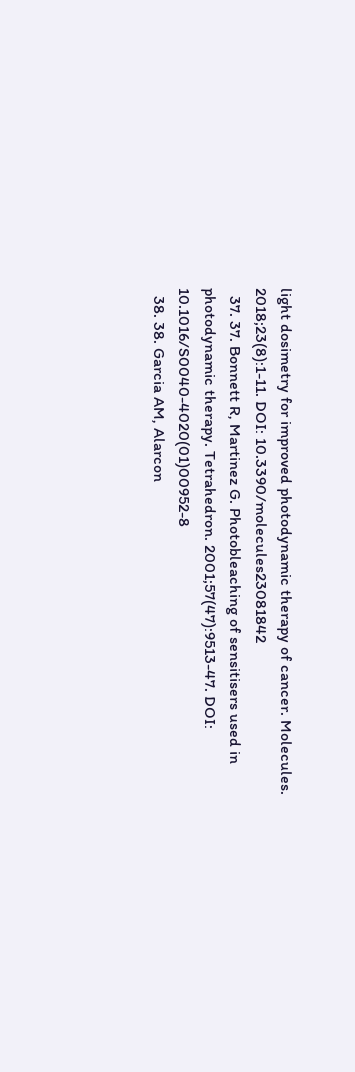light dosimetry for improved photodynamic therapy of cancer. Molecules. 2018;23(8):1-11. DOI: 10.3390/molecules23081842
  37. 37. Bonnett R, Martinez G. Photobleaching of sensitisers used in photodynamic therapy. Tetrahedron. 2001;57(47):9513-47. DOI: 10.1016/S0040-4020(01)00952-8
  38. 38. Garcia AM, Alarcon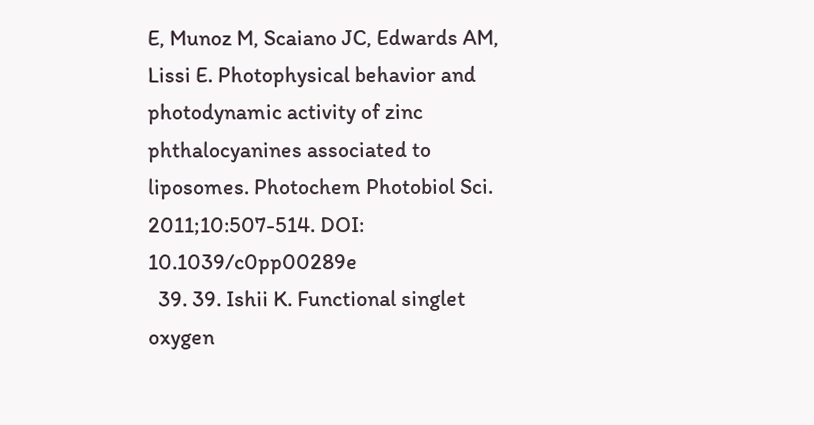E, Munoz M, Scaiano JC, Edwards AM, Lissi E. Photophysical behavior and photodynamic activity of zinc phthalocyanines associated to liposomes. Photochem Photobiol Sci. 2011;10:507-514. DOI: 10.1039/c0pp00289e
  39. 39. Ishii K. Functional singlet oxygen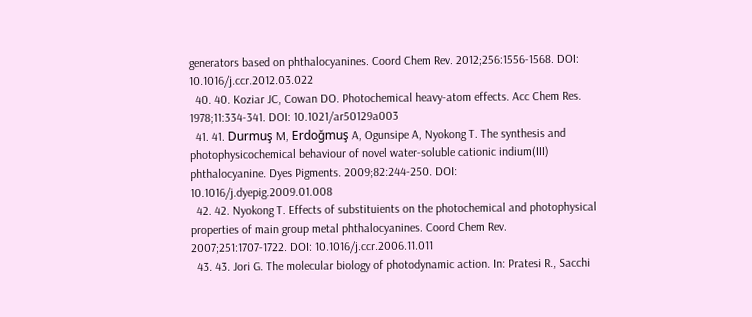generators based on phthalocyanines. Coord Chem Rev. 2012;256:1556-1568. DOI: 10.1016/j.ccr.2012.03.022
  40. 40. Koziar JC, Cowan DO. Photochemical heavy-atom effects. Acc Chem Res. 1978;11:334-341. DOI: 10.1021/ar50129a003
  41. 41. Durmuş M, Erdoğmuş A, Ogunsipe A, Nyokong T. The synthesis and photophysicochemical behaviour of novel water-soluble cationic indium(III) phthalocyanine. Dyes Pigments. 2009;82:244-250. DOI: 10.1016/j.dyepig.2009.01.008
  42. 42. Nyokong T. Effects of substituients on the photochemical and photophysical properties of main group metal phthalocyanines. Coord Chem Rev. 2007;251:1707-1722. DOI: 10.1016/j.ccr.2006.11.011
  43. 43. Jori G. The molecular biology of photodynamic action. In: Pratesi R., Sacchi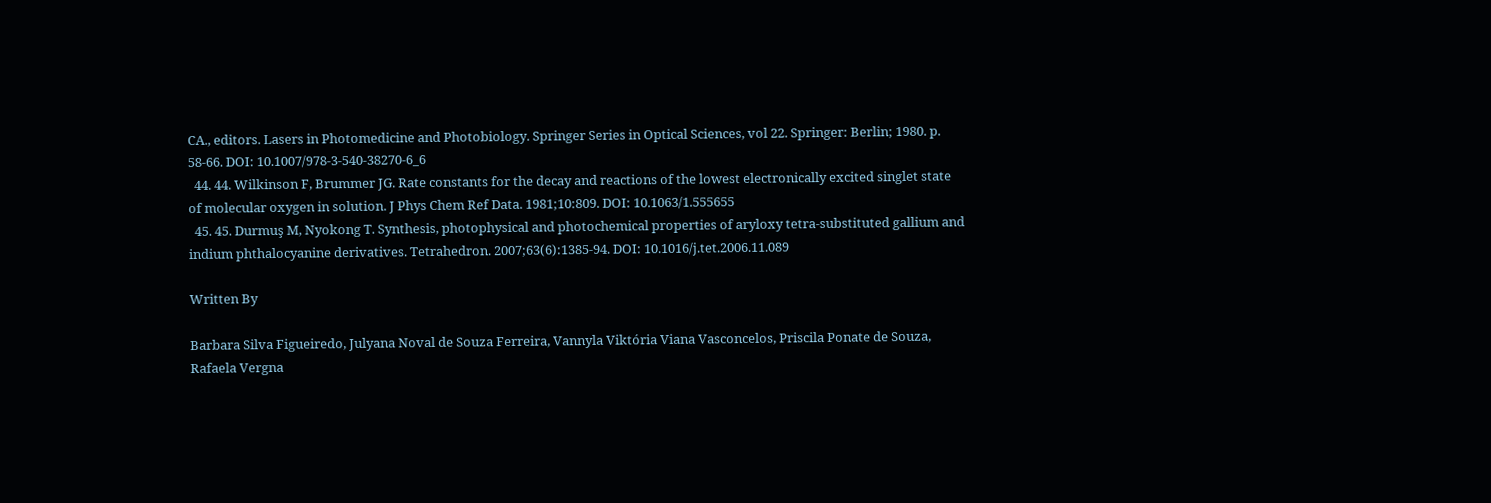CA., editors. Lasers in Photomedicine and Photobiology. Springer Series in Optical Sciences, vol 22. Springer: Berlin; 1980. p. 58-66. DOI: 10.1007/978-3-540-38270-6_6
  44. 44. Wilkinson F, Brummer JG. Rate constants for the decay and reactions of the lowest electronically excited singlet state of molecular oxygen in solution. J Phys Chem Ref Data. 1981;10:809. DOI: 10.1063/1.555655
  45. 45. Durmuş M, Nyokong T. Synthesis, photophysical and photochemical properties of aryloxy tetra-substituted gallium and indium phthalocyanine derivatives. Tetrahedron. 2007;63(6):1385-94. DOI: 10.1016/j.tet.2006.11.089

Written By

Barbara Silva Figueiredo, Julyana Noval de Souza Ferreira, Vannyla Viktória Viana Vasconcelos, Priscila Ponate de Souza, Rafaela Vergna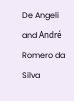De Angeli and André Romero da Silva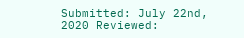Submitted: July 22nd, 2020 Reviewed: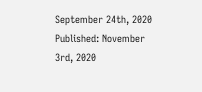September 24th, 2020 Published: November 3rd, 2020